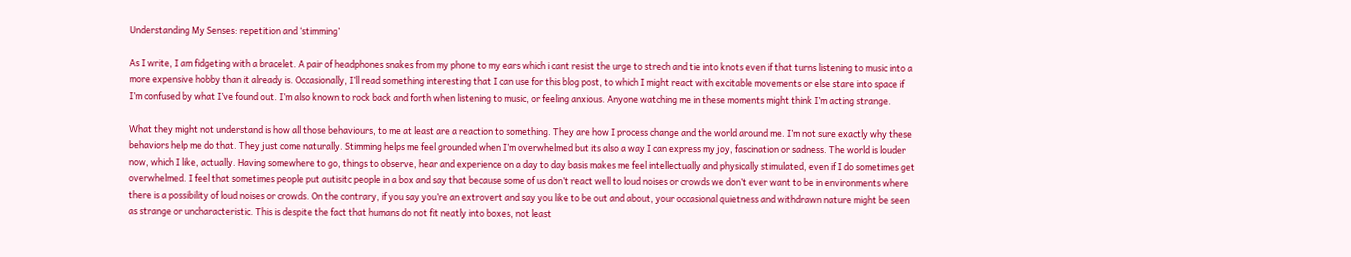Understanding My Senses: repetition and ‘stimming’

As I write, I am fidgeting with a bracelet. A pair of headphones snakes from my phone to my ears which i cant resist the urge to strech and tie into knots even if that turns listening to music into a more expensive hobby than it already is. Occasionally, I’ll read something interesting that I can use for this blog post, to which I might react with excitable movements or else stare into space if I’m confused by what I’ve found out. I’m also known to rock back and forth when listening to music, or feeling anxious. Anyone watching me in these moments might think I’m acting strange.

What they might not understand is how all those behaviours, to me at least are a reaction to something. They are how I process change and the world around me. I’m not sure exactly why these behaviors help me do that. They just come naturally. Stimming helps me feel grounded when I’m overwhelmed but its also a way I can express my joy, fascination or sadness. The world is louder now, which I like, actually. Having somewhere to go, things to observe, hear and experience on a day to day basis makes me feel intellectually and physically stimulated, even if I do sometimes get overwhelmed. I feel that sometimes people put autisitc people in a box and say that because some of us don’t react well to loud noises or crowds we don’t ever want to be in environments where there is a possibility of loud noises or crowds. On the contrary, if you say you’re an extrovert and say you like to be out and about, your occasional quietness and withdrawn nature might be seen as strange or uncharacteristic. This is despite the fact that humans do not fit neatly into boxes, not least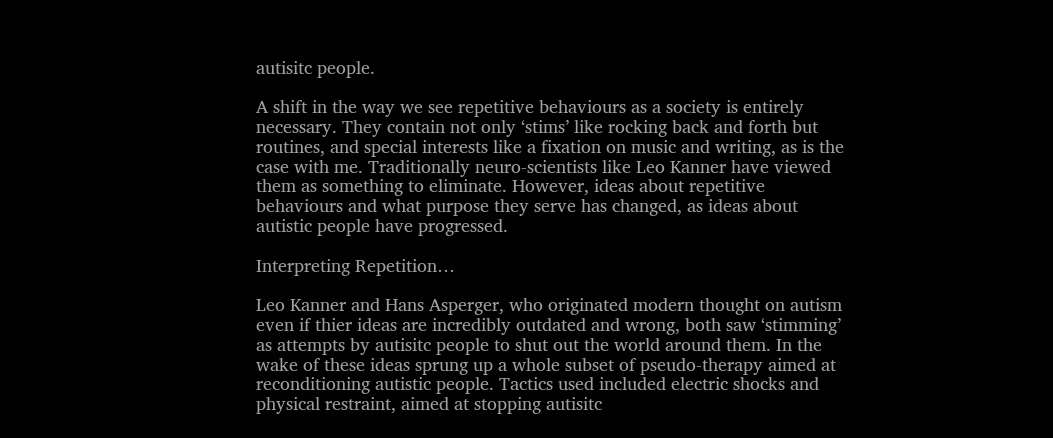autisitc people.

A shift in the way we see repetitive behaviours as a society is entirely necessary. They contain not only ‘stims’ like rocking back and forth but routines, and special interests like a fixation on music and writing, as is the case with me. Traditionally neuro-scientists like Leo Kanner have viewed them as something to eliminate. However, ideas about repetitive behaviours and what purpose they serve has changed, as ideas about autistic people have progressed.

Interpreting Repetition…

Leo Kanner and Hans Asperger, who originated modern thought on autism even if thier ideas are incredibly outdated and wrong, both saw ‘stimming’ as attempts by autisitc people to shut out the world around them. In the wake of these ideas sprung up a whole subset of pseudo-therapy aimed at reconditioning autistic people. Tactics used included electric shocks and physical restraint, aimed at stopping autisitc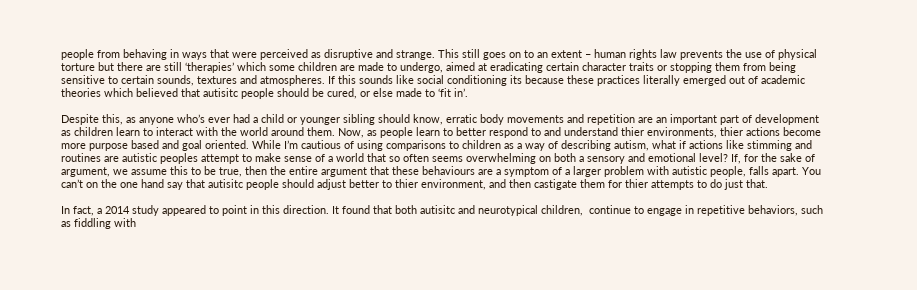people from behaving in ways that were perceived as disruptive and strange. This still goes on to an extent – human rights law prevents the use of physical torture but there are still ‘therapies’ which some children are made to undergo, aimed at eradicating certain character traits or stopping them from being sensitive to certain sounds, textures and atmospheres. If this sounds like social conditioning its because these practices literally emerged out of academic theories which believed that autisitc people should be cured, or else made to ‘fit in’.

Despite this, as anyone who’s ever had a child or younger sibling should know, erratic body movements and repetition are an important part of development as children learn to interact with the world around them. Now, as people learn to better respond to and understand thier environments, thier actions become more purpose based and goal oriented. While I’m cautious of using comparisons to children as a way of describing autism, what if actions like stimming and routines are autistic peoples attempt to make sense of a world that so often seems overwhelming on both a sensory and emotional level? If, for the sake of argument, we assume this to be true, then the entire argument that these behaviours are a symptom of a larger problem with autistic people, falls apart. You can’t on the one hand say that autisitc people should adjust better to thier environment, and then castigate them for thier attempts to do just that.

In fact, a 2014 study appeared to point in this direction. It found that both autisitc and neurotypical children,  continue to engage in repetitive behaviors, such as fiddling with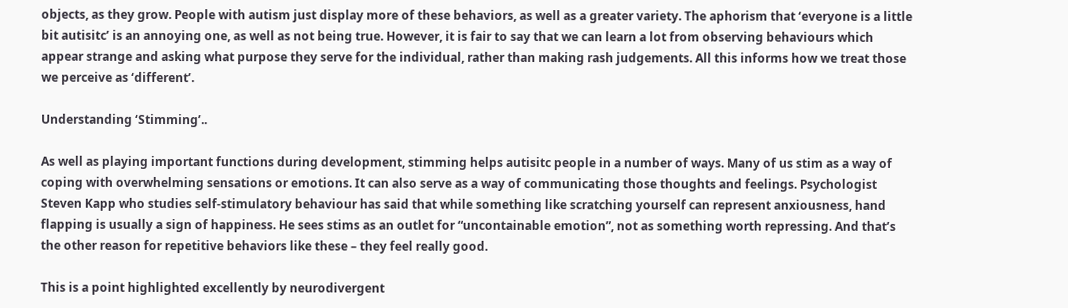objects, as they grow. People with autism just display more of these behaviors, as well as a greater variety. The aphorism that ‘everyone is a little bit autisitc’ is an annoying one, as well as not being true. However, it is fair to say that we can learn a lot from observing behaviours which appear strange and asking what purpose they serve for the individual, rather than making rash judgements. All this informs how we treat those we perceive as ‘different’.

Understanding ‘Stimming’..

As well as playing important functions during development, stimming helps autisitc people in a number of ways. Many of us stim as a way of coping with overwhelming sensations or emotions. It can also serve as a way of communicating those thoughts and feelings. Psychologist Steven Kapp who studies self-stimulatory behaviour has said that while something like scratching yourself can represent anxiousness, hand flapping is usually a sign of happiness. He sees stims as an outlet for “uncontainable emotion”, not as something worth repressing. And that’s the other reason for repetitive behaviors like these – they feel really good.

This is a point highlighted excellently by neurodivergent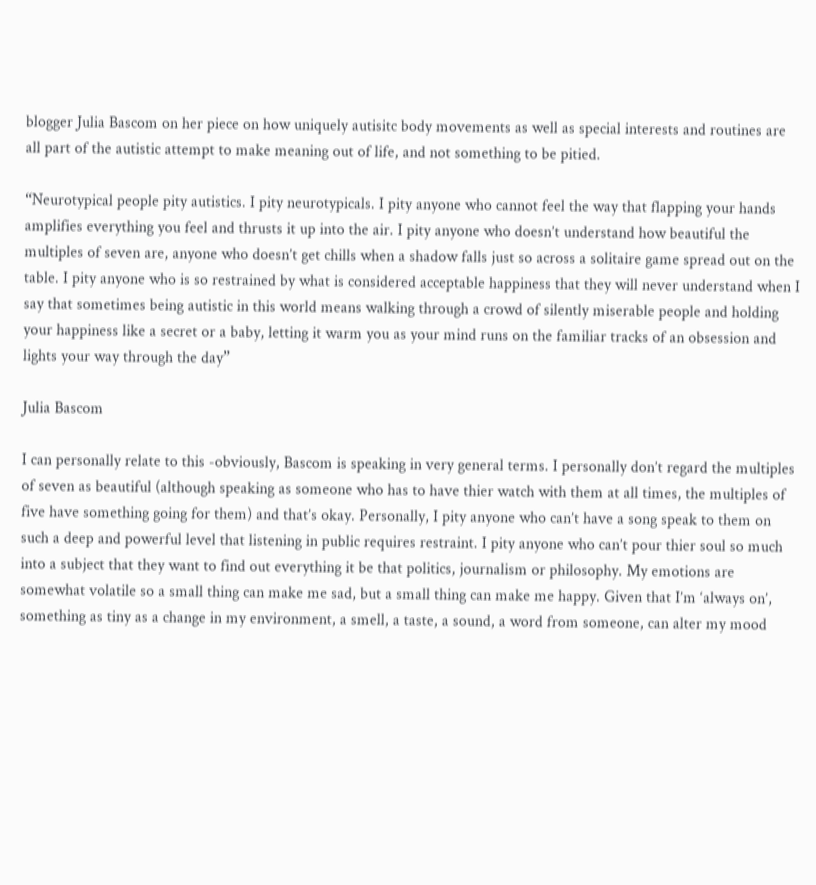blogger Julia Bascom on her piece on how uniquely autisitc body movements as well as special interests and routines are all part of the autistic attempt to make meaning out of life, and not something to be pitied.

“Neurotypical people pity autistics. I pity neurotypicals. I pity anyone who cannot feel the way that flapping your hands amplifies everything you feel and thrusts it up into the air. I pity anyone who doesn’t understand how beautiful the multiples of seven are, anyone who doesn’t get chills when a shadow falls just so across a solitaire game spread out on the table. I pity anyone who is so restrained by what is considered acceptable happiness that they will never understand when I say that sometimes being autistic in this world means walking through a crowd of silently miserable people and holding your happiness like a secret or a baby, letting it warm you as your mind runs on the familiar tracks of an obsession and lights your way through the day”

Julia Bascom

I can personally relate to this -obviously, Bascom is speaking in very general terms. I personally don’t regard the multiples of seven as beautiful (although speaking as someone who has to have thier watch with them at all times, the multiples of five have something going for them) and that’s okay. Personally, I pity anyone who can’t have a song speak to them on such a deep and powerful level that listening in public requires restraint. I pity anyone who can’t pour thier soul so much into a subject that they want to find out everything it be that politics, journalism or philosophy. My emotions are somewhat volatile so a small thing can make me sad, but a small thing can make me happy. Given that I’m ‘always on’, something as tiny as a change in my environment, a smell, a taste, a sound, a word from someone, can alter my mood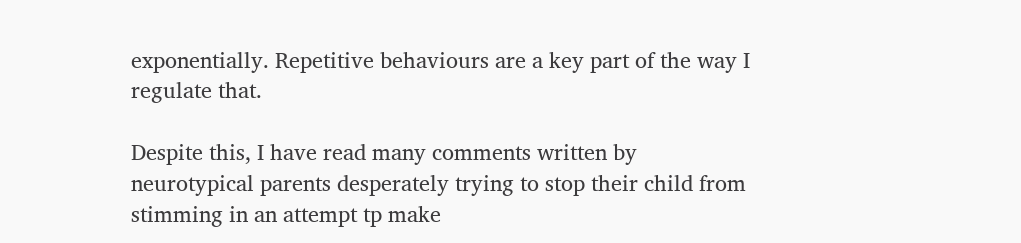exponentially. Repetitive behaviours are a key part of the way I regulate that.

Despite this, I have read many comments written by neurotypical parents desperately trying to stop their child from stimming in an attempt tp make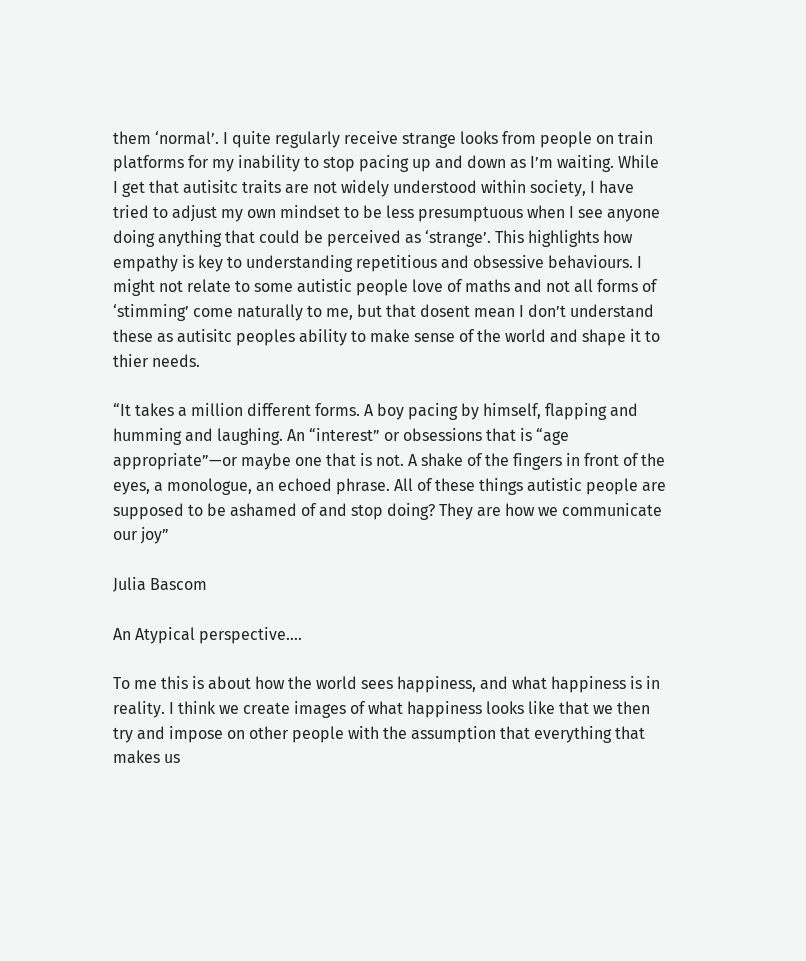them ‘normal’. I quite regularly receive strange looks from people on train platforms for my inability to stop pacing up and down as I’m waiting. While I get that autisitc traits are not widely understood within society, I have tried to adjust my own mindset to be less presumptuous when I see anyone doing anything that could be perceived as ‘strange’. This highlights how empathy is key to understanding repetitious and obsessive behaviours. I might not relate to some autistic people love of maths and not all forms of ‘stimming’ come naturally to me, but that dosent mean I don’t understand these as autisitc peoples ability to make sense of the world and shape it to thier needs.

“It takes a million different forms. A boy pacing by himself, flapping and humming and laughing. An “interest” or obsessions that is “age appropriate”—or maybe one that is not. A shake of the fingers in front of the eyes, a monologue, an echoed phrase. All of these things autistic people are supposed to be ashamed of and stop doing? They are how we communicate our joy”

Julia Bascom

An Atypical perspective….

To me this is about how the world sees happiness, and what happiness is in reality. I think we create images of what happiness looks like that we then try and impose on other people with the assumption that everything that makes us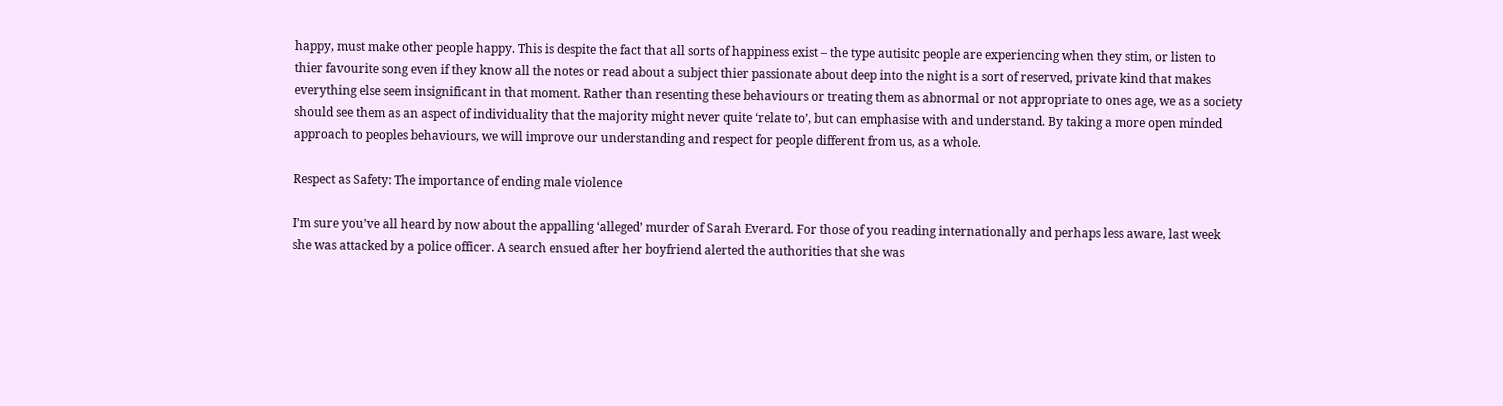happy, must make other people happy. This is despite the fact that all sorts of happiness exist – the type autisitc people are experiencing when they stim, or listen to thier favourite song even if they know all the notes or read about a subject thier passionate about deep into the night is a sort of reserved, private kind that makes everything else seem insignificant in that moment. Rather than resenting these behaviours or treating them as abnormal or not appropriate to ones age, we as a society should see them as an aspect of individuality that the majority might never quite ‘relate to’, but can emphasise with and understand. By taking a more open minded approach to peoples behaviours, we will improve our understanding and respect for people different from us, as a whole.

Respect as Safety: The importance of ending male violence

I’m sure you’ve all heard by now about the appalling ‘alleged’ murder of Sarah Everard. For those of you reading internationally and perhaps less aware, last week she was attacked by a police officer. A search ensued after her boyfriend alerted the authorities that she was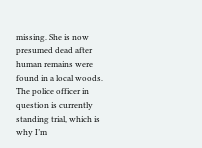missing. She is now presumed dead after human remains were found in a local woods. The police officer in question is currently standing trial, which is why I’m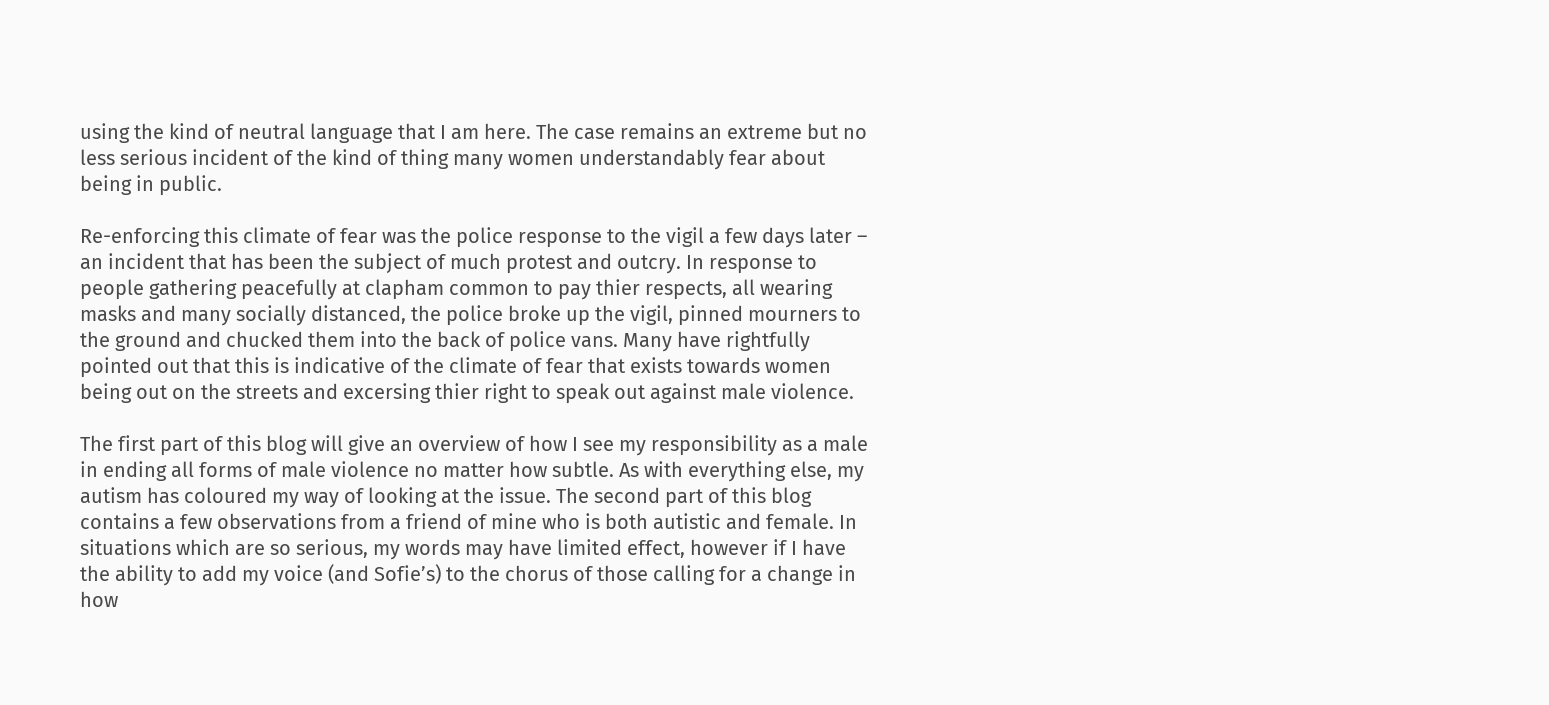using the kind of neutral language that I am here. The case remains an extreme but no less serious incident of the kind of thing many women understandably fear about being in public.

Re-enforcing this climate of fear was the police response to the vigil a few days later – an incident that has been the subject of much protest and outcry. In response to people gathering peacefully at clapham common to pay thier respects, all wearing masks and many socially distanced, the police broke up the vigil, pinned mourners to the ground and chucked them into the back of police vans. Many have rightfully pointed out that this is indicative of the climate of fear that exists towards women being out on the streets and excersing thier right to speak out against male violence.

The first part of this blog will give an overview of how I see my responsibility as a male in ending all forms of male violence no matter how subtle. As with everything else, my autism has coloured my way of looking at the issue. The second part of this blog contains a few observations from a friend of mine who is both autistic and female. In situations which are so serious, my words may have limited effect, however if I have the ability to add my voice (and Sofie’s) to the chorus of those calling for a change in how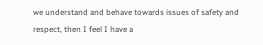we understand and behave towards issues of safety and respect, then I feel I have a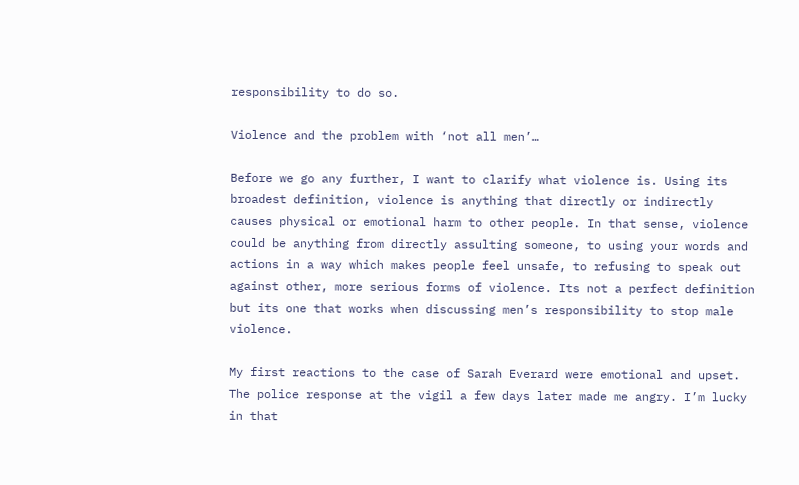responsibility to do so.

Violence and the problem with ‘not all men’…

Before we go any further, I want to clarify what violence is. Using its broadest definition, violence is anything that directly or indirectly causes physical or emotional harm to other people. In that sense, violence could be anything from directly assulting someone, to using your words and actions in a way which makes people feel unsafe, to refusing to speak out against other, more serious forms of violence. Its not a perfect definition but its one that works when discussing men’s responsibility to stop male violence.

My first reactions to the case of Sarah Everard were emotional and upset. The police response at the vigil a few days later made me angry. I’m lucky in that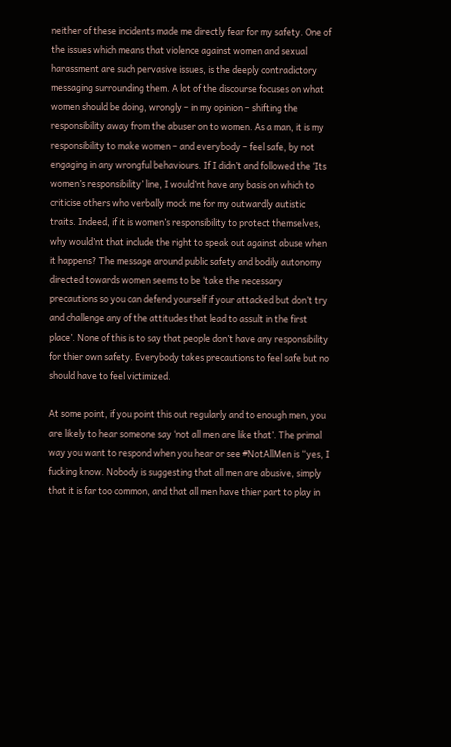neither of these incidents made me directly fear for my safety. One of the issues which means that violence against women and sexual harassment are such pervasive issues, is the deeply contradictory messaging surrounding them. A lot of the discourse focuses on what women should be doing, wrongly – in my opinion – shifting the responsibility away from the abuser on to women. As a man, it is my responsibility to make women – and everybody – feel safe, by not engaging in any wrongful behaviours. If I didn’t and followed the ‘Its women’s responsibility’ line, I would’nt have any basis on which to criticise others who verbally mock me for my outwardly autistic traits. Indeed, if it is women’s responsibility to protect themselves, why would’nt that include the right to speak out against abuse when it happens? The message around public safety and bodily autonomy directed towards women seems to be ‘take the necessary precautions so you can defend yourself if your attacked but don’t try and challenge any of the attitudes that lead to assult in the first place’. None of this is to say that people don’t have any responsibility for thier own safety. Everybody takes precautions to feel safe but no should have to feel victimized.

At some point, if you point this out regularly and to enough men, you are likely to hear someone say ‘not all men are like that’. The primal way you want to respond when you hear or see #NotAllMen is “yes, I fucking know. Nobody is suggesting that all men are abusive, simply that it is far too common, and that all men have thier part to play in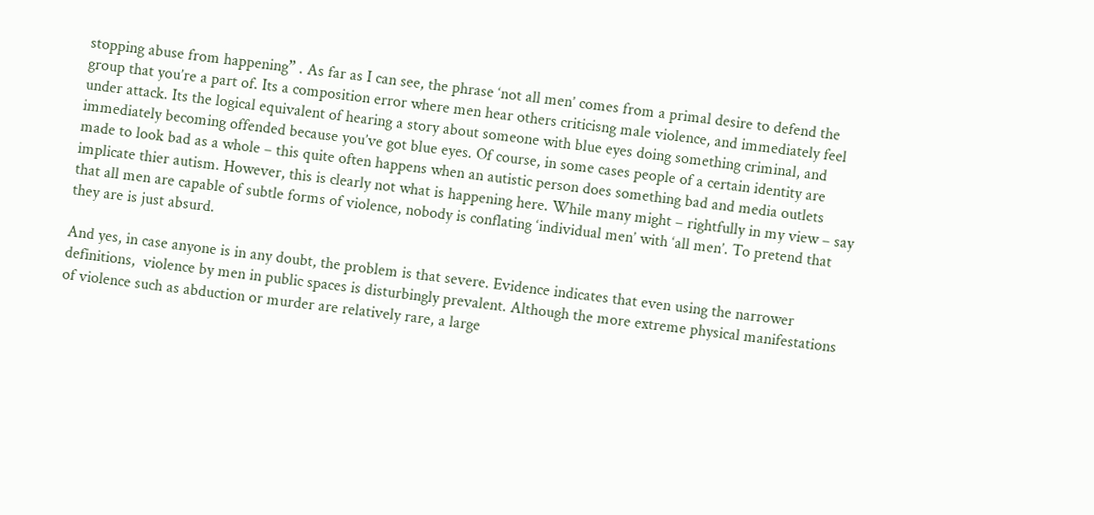stopping abuse from happening” . As far as I can see, the phrase ‘not all men’ comes from a primal desire to defend the group that you’re a part of. Its a composition error where men hear others criticisng male violence, and immediately feel under attack. Its the logical equivalent of hearing a story about someone with blue eyes doing something criminal, and immediately becoming offended because you’ve got blue eyes. Of course, in some cases people of a certain identity are made to look bad as a whole – this quite often happens when an autistic person does something bad and media outlets implicate thier autism. However, this is clearly not what is happening here. While many might – rightfully in my view – say that all men are capable of subtle forms of violence, nobody is conflating ‘individual men’ with ‘all men’. To pretend that they are is just absurd.

And yes, in case anyone is in any doubt, the problem is that severe. Evidence indicates that even using the narrower definitions,  violence by men in public spaces is disturbingly prevalent. Although the more extreme physical manifestations of violence such as abduction or murder are relatively rare, a large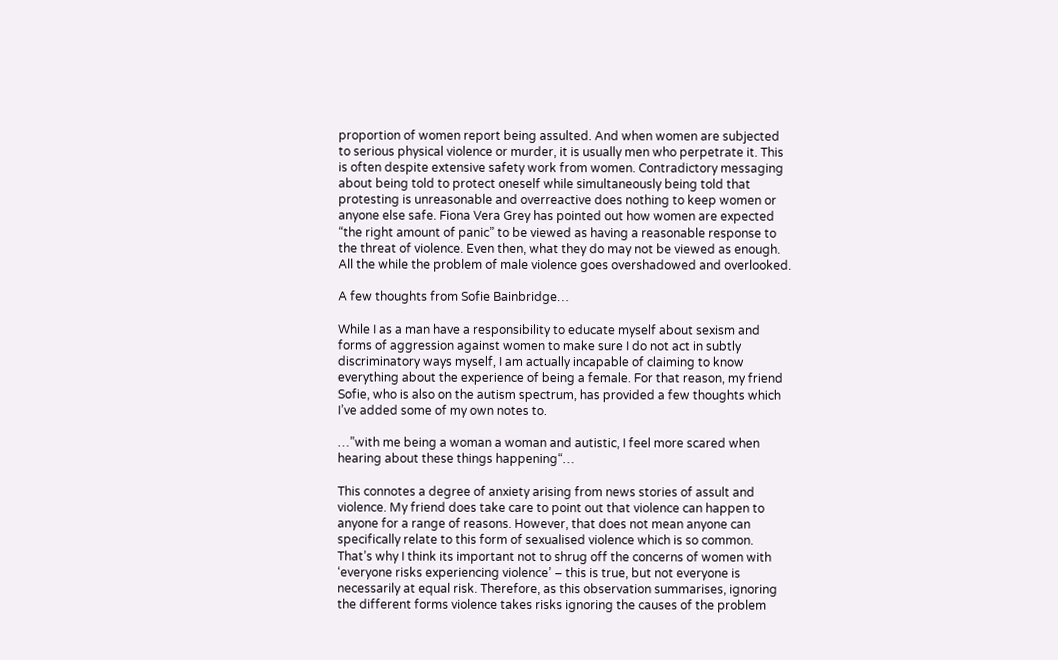proportion of women report being assulted. And when women are subjected to serious physical violence or murder, it is usually men who perpetrate it. This is often despite extensive safety work from women. Contradictory messaging about being told to protect oneself while simultaneously being told that protesting is unreasonable and overreactive does nothing to keep women or anyone else safe. Fiona Vera Grey has pointed out how women are expected “the right amount of panic” to be viewed as having a reasonable response to the threat of violence. Even then, what they do may not be viewed as enough. All the while the problem of male violence goes overshadowed and overlooked.

A few thoughts from Sofie Bainbridge…

While I as a man have a responsibility to educate myself about sexism and forms of aggression against women to make sure I do not act in subtly discriminatory ways myself, I am actually incapable of claiming to know everything about the experience of being a female. For that reason, my friend Sofie, who is also on the autism spectrum, has provided a few thoughts which I’ve added some of my own notes to.

…”with me being a woman a woman and autistic, I feel more scared when hearing about these things happening“…

This connotes a degree of anxiety arising from news stories of assult and violence. My friend does take care to point out that violence can happen to anyone for a range of reasons. However, that does not mean anyone can specifically relate to this form of sexualised violence which is so common. That’s why I think its important not to shrug off the concerns of women with ‘everyone risks experiencing violence’ – this is true, but not everyone is necessarily at equal risk. Therefore, as this observation summarises, ignoring the different forms violence takes risks ignoring the causes of the problem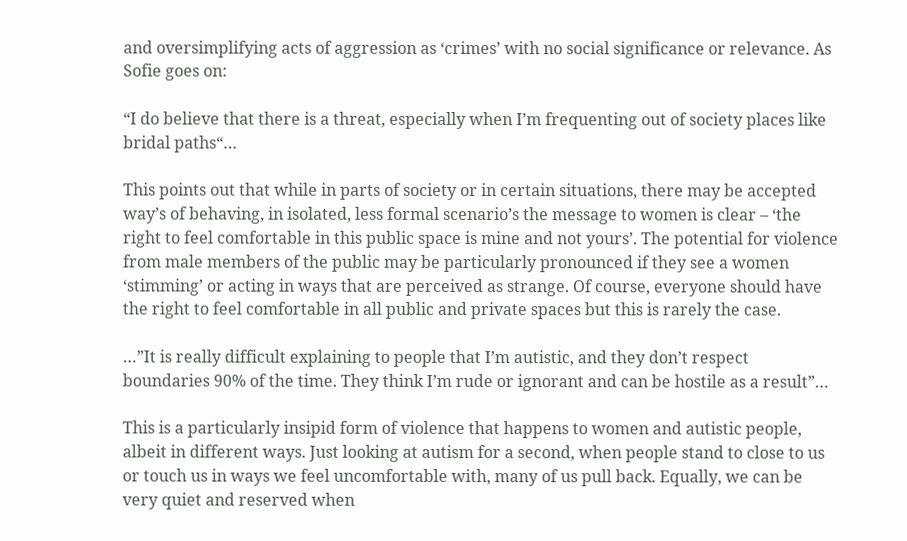and oversimplifying acts of aggression as ‘crimes’ with no social significance or relevance. As Sofie goes on:

“I do believe that there is a threat, especially when I’m frequenting out of society places like bridal paths“…

This points out that while in parts of society or in certain situations, there may be accepted way’s of behaving, in isolated, less formal scenario’s the message to women is clear – ‘the right to feel comfortable in this public space is mine and not yours’. The potential for violence from male members of the public may be particularly pronounced if they see a women ‘stimming’ or acting in ways that are perceived as strange. Of course, everyone should have the right to feel comfortable in all public and private spaces but this is rarely the case.

…”It is really difficult explaining to people that I’m autistic, and they don’t respect boundaries 90% of the time. They think I’m rude or ignorant and can be hostile as a result”…

This is a particularly insipid form of violence that happens to women and autistic people, albeit in different ways. Just looking at autism for a second, when people stand to close to us or touch us in ways we feel uncomfortable with, many of us pull back. Equally, we can be very quiet and reserved when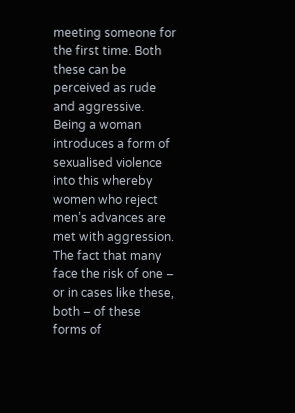meeting someone for the first time. Both these can be perceived as rude and aggressive. Being a woman introduces a form of sexualised violence into this whereby women who reject men’s advances are met with aggression. The fact that many face the risk of one – or in cases like these, both – of these forms of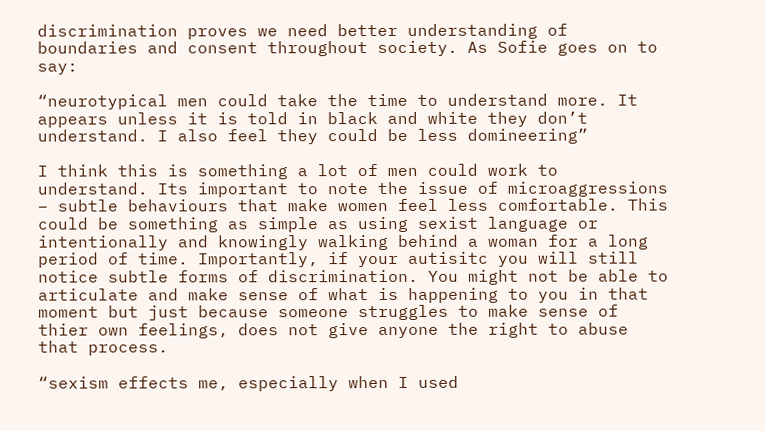discrimination proves we need better understanding of boundaries and consent throughout society. As Sofie goes on to say:

“neurotypical men could take the time to understand more. It appears unless it is told in black and white they don’t understand. I also feel they could be less domineering”

I think this is something a lot of men could work to understand. Its important to note the issue of microaggressions – subtle behaviours that make women feel less comfortable. This could be something as simple as using sexist language or intentionally and knowingly walking behind a woman for a long period of time. Importantly, if your autisitc you will still notice subtle forms of discrimination. You might not be able to articulate and make sense of what is happening to you in that moment but just because someone struggles to make sense of thier own feelings, does not give anyone the right to abuse that process.

“sexism effects me, especially when I used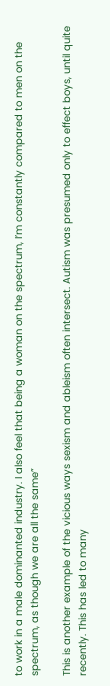to work in a male dominanted industry. I also feel that being a woman on the spectrum, I’m constantly compared to men on the spectrum, as though we are all the same”

This is another example of the vicious ways sexism and ableism often intersect. Autism was presumed only to effect boys, until quite recently. This has led to many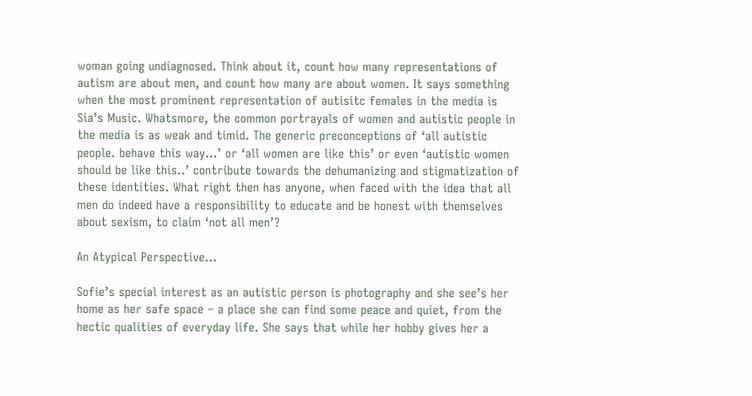woman going undiagnosed. Think about it, count how many representations of autism are about men, and count how many are about women. It says something when the most prominent representation of autisitc females in the media is Sia’s Music. Whatsmore, the common portrayals of women and autistic people in the media is as weak and timid. The generic preconceptions of ‘all autistic people. behave this way…’ or ‘all women are like this’ or even ‘autistic women should be like this..’ contribute towards the dehumanizing and stigmatization of these identities. What right then has anyone, when faced with the idea that all men do indeed have a responsibility to educate and be honest with themselves about sexism, to claim ‘not all men’?

An Atypical Perspective…

Sofie’s special interest as an autistic person is photography and she see’s her home as her safe space – a place she can find some peace and quiet, from the hectic qualities of everyday life. She says that while her hobby gives her a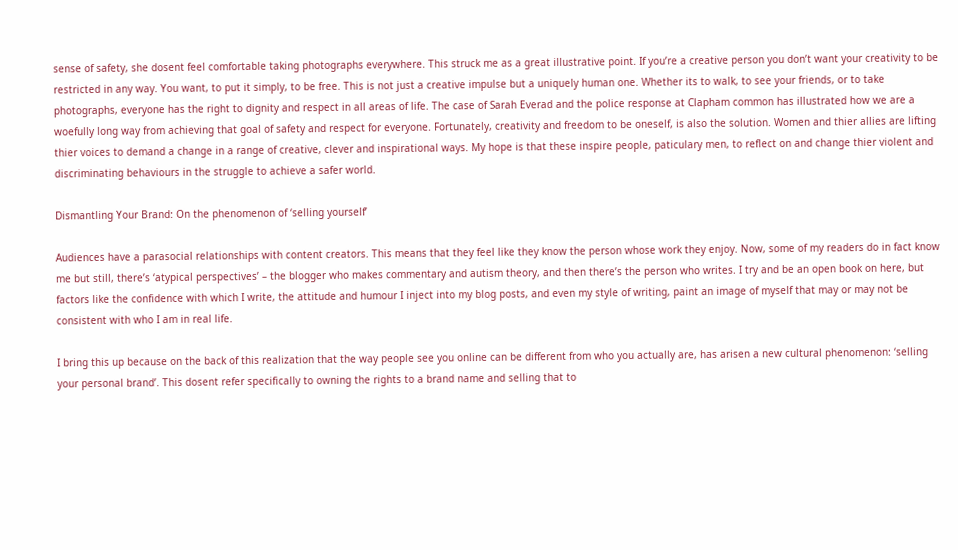sense of safety, she dosent feel comfortable taking photographs everywhere. This struck me as a great illustrative point. If you’re a creative person you don’t want your creativity to be restricted in any way. You want, to put it simply, to be free. This is not just a creative impulse but a uniquely human one. Whether its to walk, to see your friends, or to take photographs, everyone has the right to dignity and respect in all areas of life. The case of Sarah Everad and the police response at Clapham common has illustrated how we are a woefully long way from achieving that goal of safety and respect for everyone. Fortunately, creativity and freedom to be oneself, is also the solution. Women and thier allies are lifting thier voices to demand a change in a range of creative, clever and inspirational ways. My hope is that these inspire people, paticulary men, to reflect on and change thier violent and discriminating behaviours in the struggle to achieve a safer world.

Dismantling Your Brand: On the phenomenon of ‘selling yourself’

Audiences have a parasocial relationships with content creators. This means that they feel like they know the person whose work they enjoy. Now, some of my readers do in fact know me but still, there’s ‘atypical perspectives’ – the blogger who makes commentary and autism theory, and then there’s the person who writes. I try and be an open book on here, but factors like the confidence with which I write, the attitude and humour I inject into my blog posts, and even my style of writing, paint an image of myself that may or may not be consistent with who I am in real life.

I bring this up because on the back of this realization that the way people see you online can be different from who you actually are, has arisen a new cultural phenomenon: ‘selling your personal brand’. This dosent refer specifically to owning the rights to a brand name and selling that to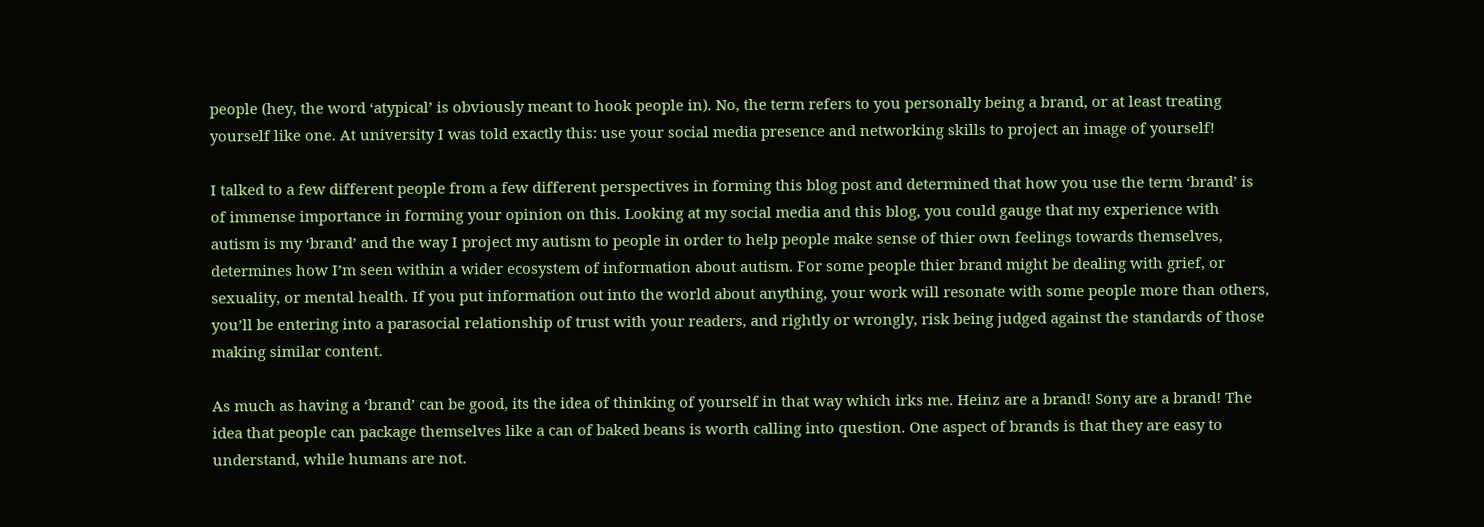people (hey, the word ‘atypical’ is obviously meant to hook people in). No, the term refers to you personally being a brand, or at least treating yourself like one. At university I was told exactly this: use your social media presence and networking skills to project an image of yourself!

I talked to a few different people from a few different perspectives in forming this blog post and determined that how you use the term ‘brand’ is of immense importance in forming your opinion on this. Looking at my social media and this blog, you could gauge that my experience with autism is my ‘brand’ and the way I project my autism to people in order to help people make sense of thier own feelings towards themselves, determines how I’m seen within a wider ecosystem of information about autism. For some people thier brand might be dealing with grief, or sexuality, or mental health. If you put information out into the world about anything, your work will resonate with some people more than others, you’ll be entering into a parasocial relationship of trust with your readers, and rightly or wrongly, risk being judged against the standards of those making similar content.

As much as having a ‘brand’ can be good, its the idea of thinking of yourself in that way which irks me. Heinz are a brand! Sony are a brand! The idea that people can package themselves like a can of baked beans is worth calling into question. One aspect of brands is that they are easy to understand, while humans are not.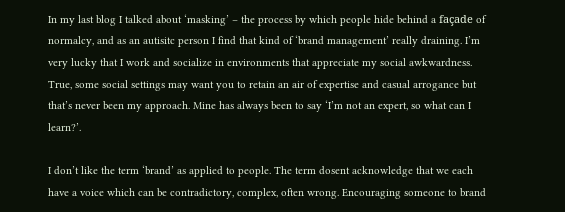In my last blog I talked about ‘masking’ – the process by which people hide behind a façade of normalcy, and as an autisitc person I find that kind of ‘brand management’ really draining. I’m very lucky that I work and socialize in environments that appreciate my social awkwardness. True, some social settings may want you to retain an air of expertise and casual arrogance but that’s never been my approach. Mine has always been to say ‘I’m not an expert, so what can I learn?’.

I don’t like the term ‘brand’ as applied to people. The term dosent acknowledge that we each have a voice which can be contradictory, complex, often wrong. Encouraging someone to brand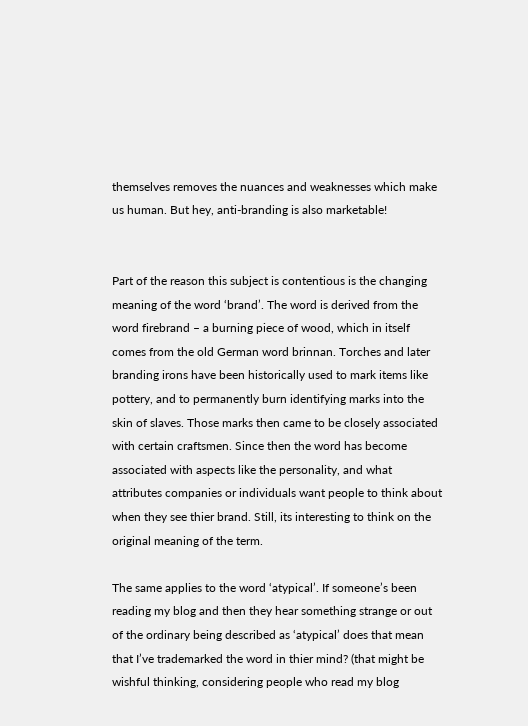themselves removes the nuances and weaknesses which make us human. But hey, anti-branding is also marketable!


Part of the reason this subject is contentious is the changing meaning of the word ‘brand’. The word is derived from the word firebrand – a burning piece of wood, which in itself comes from the old German word brinnan. Torches and later branding irons have been historically used to mark items like pottery, and to permanently burn identifying marks into the skin of slaves. Those marks then came to be closely associated with certain craftsmen. Since then the word has become associated with aspects like the personality, and what attributes companies or individuals want people to think about when they see thier brand. Still, its interesting to think on the original meaning of the term.

The same applies to the word ‘atypical’. If someone’s been reading my blog and then they hear something strange or out of the ordinary being described as ‘atypical’ does that mean that I’ve trademarked the word in thier mind? (that might be wishful thinking, considering people who read my blog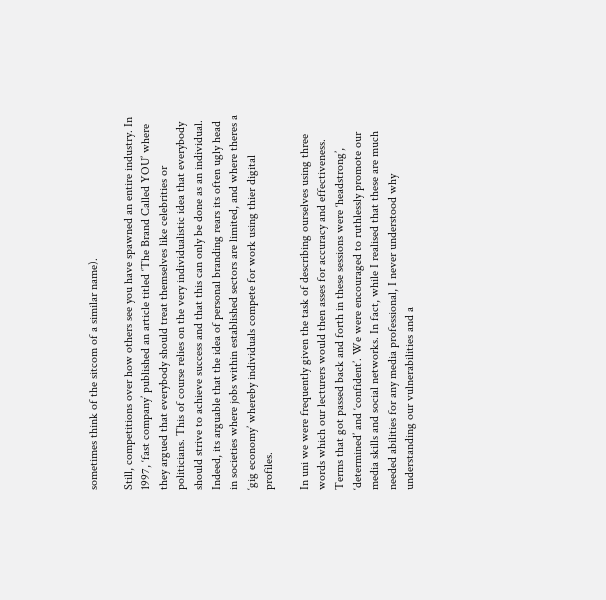sometimes think of the sitcom of a similar name).

Still, competitions over how others see you have spawned an entire industry. In 1997, ‘fast company’ published an article titled ‘The Brand Called YOU’ where they argued that everybody should treat themselves like celebrities or politicians. This of course relies on the very individualistic idea that everybody should strive to achieve success and that this can only be done as an individual. Indeed, its arguable that the idea of personal branding rears its often ugly head in societies where jobs within established sectors are limited, and where theres a ‘gig economy’ whereby individuals compete for work using thier digital profiles.

In uni we were frequently given the task of describing ourselves using three words which our lecturers would then asses for accuracy and effectiveness. Terms that got passed back and forth in these sessions were ‘headstrong’, ‘determined’ and ‘confident’. We were encouraged to ruthlessly promote our media skills and social networks. In fact, while I realised that these are much needed abilities for any media professional, I never understood why understanding our vulnerabilities and a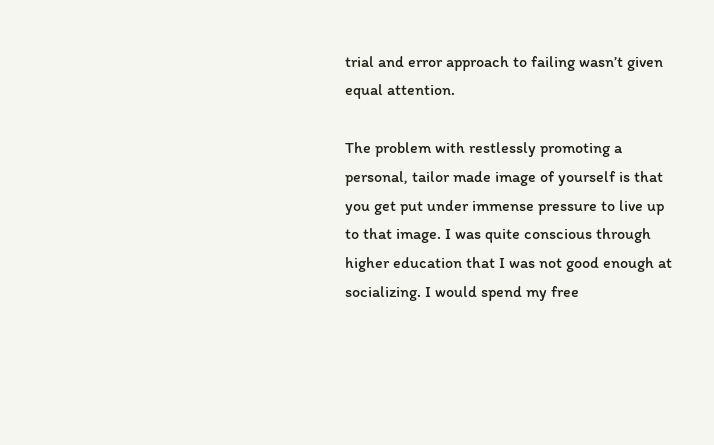trial and error approach to failing wasn’t given equal attention.

The problem with restlessly promoting a personal, tailor made image of yourself is that you get put under immense pressure to live up to that image. I was quite conscious through higher education that I was not good enough at socializing. I would spend my free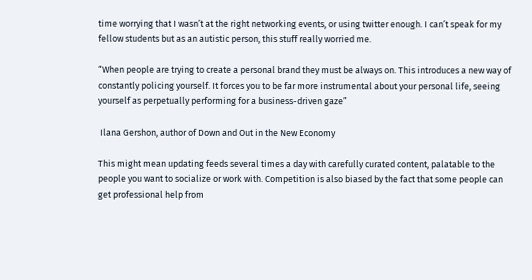time worrying that I wasn’t at the right networking events, or using twitter enough. I can’t speak for my fellow students but as an autistic person, this stuff really worried me.

“When people are trying to create a personal brand they must be always on. This introduces a new way of constantly policing yourself. It forces you to be far more instrumental about your personal life, seeing yourself as perpetually performing for a business-driven gaze”

 Ilana Gershon, author of Down and Out in the New Economy

This might mean updating feeds several times a day with carefully curated content, palatable to the people you want to socialize or work with. Competition is also biased by the fact that some people can get professional help from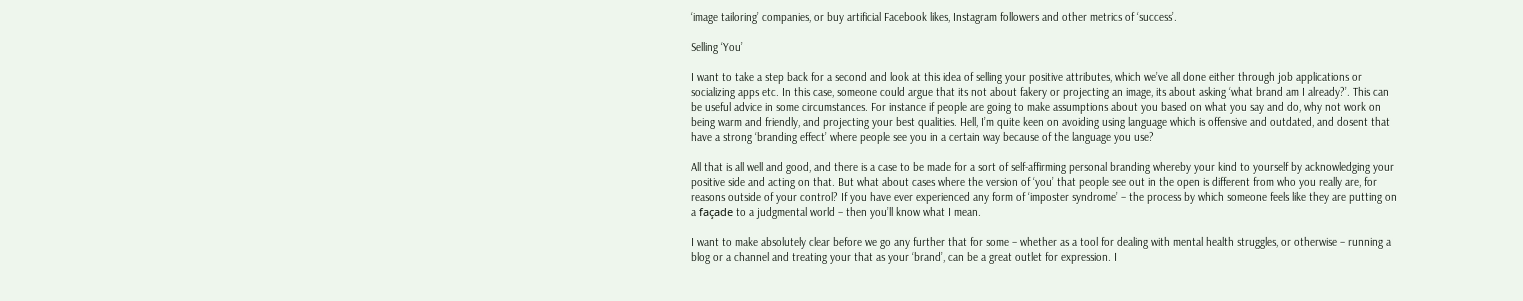‘image tailoring’ companies, or buy artificial Facebook likes, Instagram followers and other metrics of ‘success’.

Selling ‘You’

I want to take a step back for a second and look at this idea of selling your positive attributes, which we’ve all done either through job applications or socializing apps etc. In this case, someone could argue that its not about fakery or projecting an image, its about asking ‘what brand am I already?’. This can be useful advice in some circumstances. For instance if people are going to make assumptions about you based on what you say and do, why not work on being warm and friendly, and projecting your best qualities. Hell, I’m quite keen on avoiding using language which is offensive and outdated, and dosent that have a strong ‘branding effect’ where people see you in a certain way because of the language you use?

All that is all well and good, and there is a case to be made for a sort of self-affirming personal branding whereby your kind to yourself by acknowledging your positive side and acting on that. But what about cases where the version of ‘you’ that people see out in the open is different from who you really are, for reasons outside of your control? If you have ever experienced any form of ‘imposter syndrome’ – the process by which someone feels like they are putting on a façade to a judgmental world – then you’ll know what I mean.

I want to make absolutely clear before we go any further that for some – whether as a tool for dealing with mental health struggles, or otherwise – running a blog or a channel and treating your that as your ‘brand’, can be a great outlet for expression. I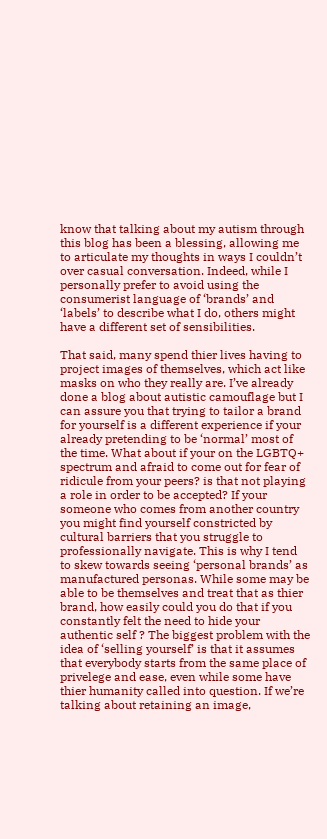know that talking about my autism through this blog has been a blessing, allowing me to articulate my thoughts in ways I couldn’t over casual conversation. Indeed, while I personally prefer to avoid using the consumerist language of ‘brands’ and ‘labels’ to describe what I do, others might have a different set of sensibilities.

That said, many spend thier lives having to project images of themselves, which act like masks on who they really are. I’ve already done a blog about autistic camouflage but I can assure you that trying to tailor a brand for yourself is a different experience if your already pretending to be ‘normal’ most of the time. What about if your on the LGBTQ+ spectrum and afraid to come out for fear of ridicule from your peers? is that not playing a role in order to be accepted? If your someone who comes from another country you might find yourself constricted by cultural barriers that you struggle to professionally navigate. This is why I tend to skew towards seeing ‘personal brands’ as manufactured personas. While some may be able to be themselves and treat that as thier brand, how easily could you do that if you constantly felt the need to hide your authentic self ? The biggest problem with the idea of ‘selling yourself’ is that it assumes that everybody starts from the same place of privelege and ease, even while some have thier humanity called into question. If we’re talking about retaining an image,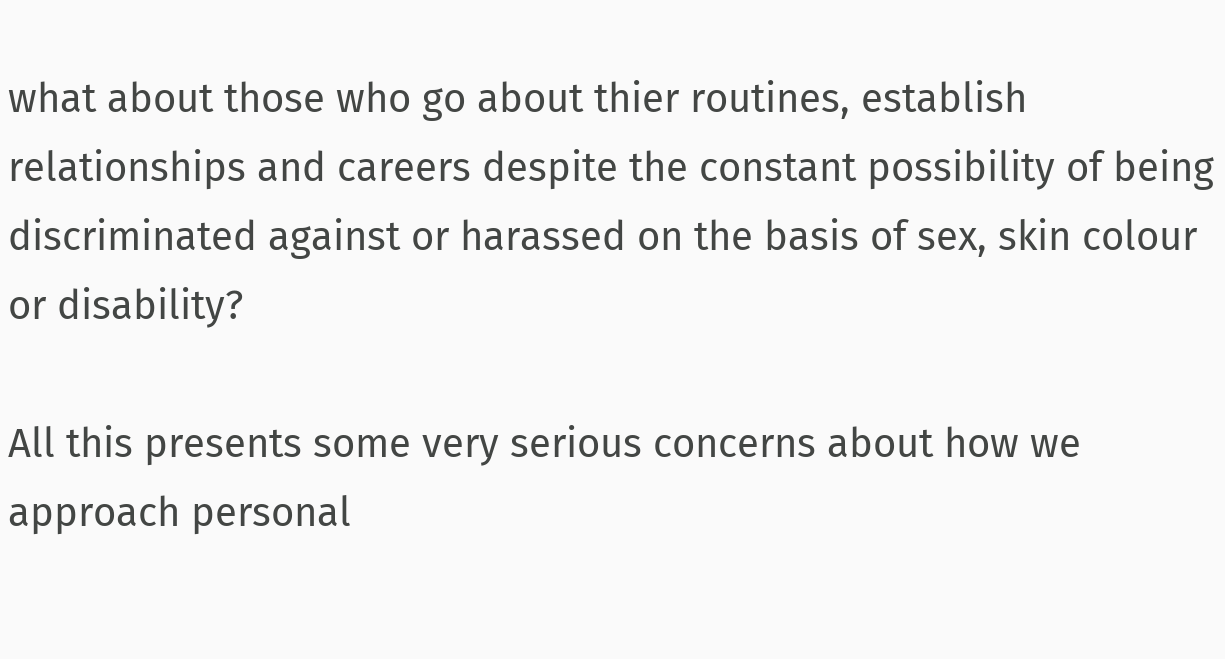what about those who go about thier routines, establish relationships and careers despite the constant possibility of being discriminated against or harassed on the basis of sex, skin colour or disability?

All this presents some very serious concerns about how we approach personal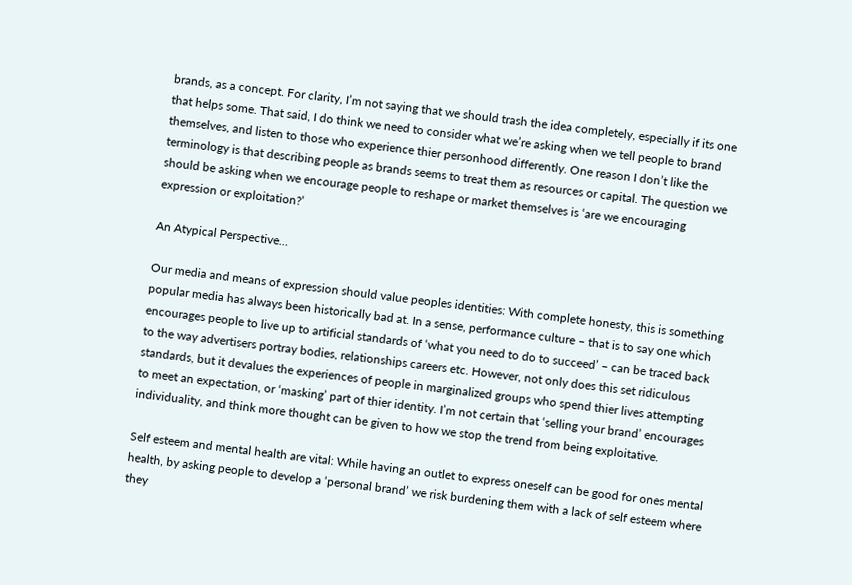brands, as a concept. For clarity, I’m not saying that we should trash the idea completely, especially if its one that helps some. That said, I do think we need to consider what we’re asking when we tell people to brand themselves, and listen to those who experience thier personhood differently. One reason I don’t like the terminology is that describing people as brands seems to treat them as resources or capital. The question we should be asking when we encourage people to reshape or market themselves is ‘are we encouraging expression or exploitation?’

An Atypical Perspective…

Our media and means of expression should value peoples identities: With complete honesty, this is something popular media has always been historically bad at. In a sense, performance culture – that is to say one which encourages people to live up to artificial standards of ‘what you need to do to succeed’ – can be traced back to the way advertisers portray bodies, relationships careers etc. However, not only does this set ridiculous standards, but it devalues the experiences of people in marginalized groups who spend thier lives attempting to meet an expectation, or ‘masking’ part of thier identity. I’m not certain that ‘selling your brand’ encourages individuality, and think more thought can be given to how we stop the trend from being exploitative.

Self esteem and mental health are vital: While having an outlet to express oneself can be good for ones mental health, by asking people to develop a ‘personal brand’ we risk burdening them with a lack of self esteem where they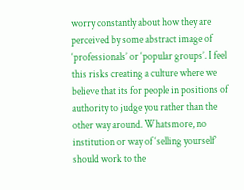worry constantly about how they are perceived by some abstract image of ‘professionals’ or ‘popular groups’. I feel this risks creating a culture where we believe that its for people in positions of authority to judge you rather than the other way around. Whatsmore, no institution or way of ‘selling yourself’ should work to the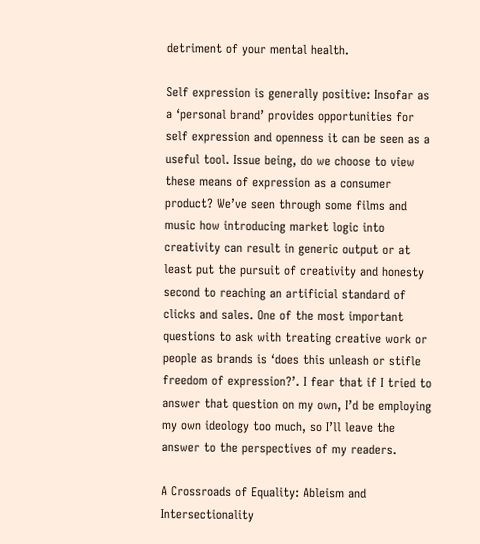detriment of your mental health.

Self expression is generally positive: Insofar as a ‘personal brand’ provides opportunities for self expression and openness it can be seen as a useful tool. Issue being, do we choose to view these means of expression as a consumer product? We’ve seen through some films and music how introducing market logic into creativity can result in generic output or at least put the pursuit of creativity and honesty second to reaching an artificial standard of clicks and sales. One of the most important questions to ask with treating creative work or people as brands is ‘does this unleash or stifle freedom of expression?’. I fear that if I tried to answer that question on my own, I’d be employing my own ideology too much, so I’ll leave the answer to the perspectives of my readers.

A Crossroads of Equality: Ableism and Intersectionality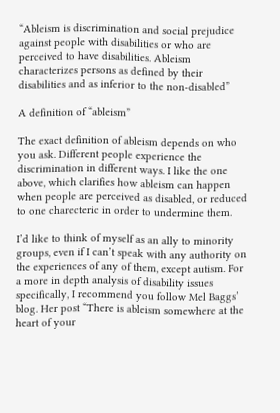“Ableism is discrimination and social prejudice against people with disabilities or who are perceived to have disabilities. Ableism characterizes persons as defined by their disabilities and as inferior to the non-disabled”

A definition of “ableism”

The exact definition of ableism depends on who you ask. Different people experience the discrimination in different ways. I like the one above, which clarifies how ableism can happen when people are perceived as disabled, or reduced to one charecteric in order to undermine them.

I’d like to think of myself as an ally to minority groups, even if I can’t speak with any authority on the experiences of any of them, except autism. For a more in depth analysis of disability issues specifically, I recommend you follow Mel Baggs’ blog. Her post “There is ableism somewhere at the heart of your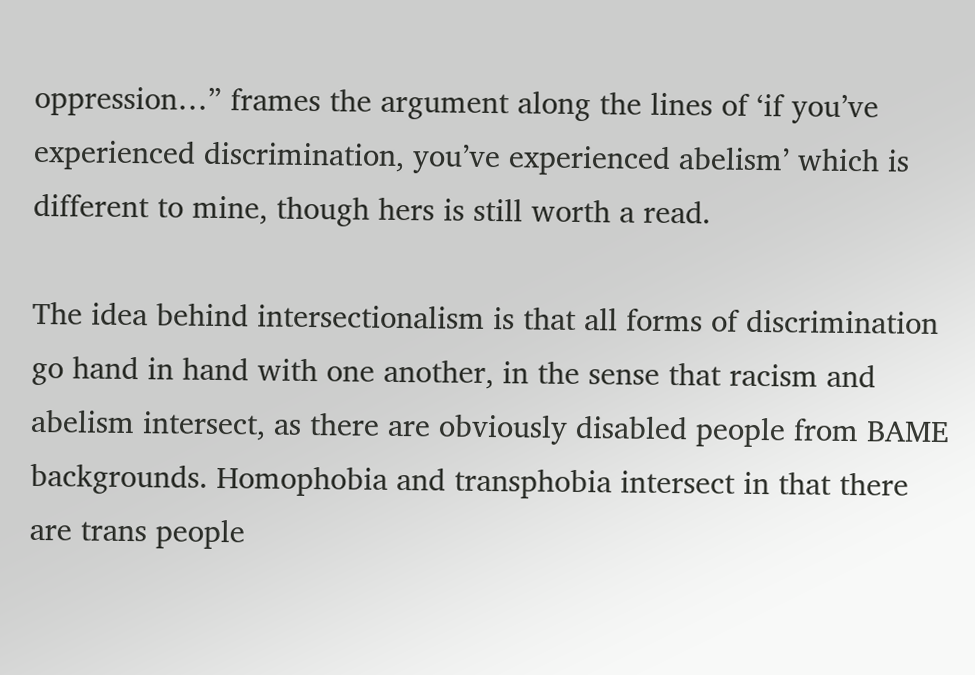oppression…” frames the argument along the lines of ‘if you’ve experienced discrimination, you’ve experienced abelism’ which is different to mine, though hers is still worth a read.

The idea behind intersectionalism is that all forms of discrimination go hand in hand with one another, in the sense that racism and abelism intersect, as there are obviously disabled people from BAME backgrounds. Homophobia and transphobia intersect in that there are trans people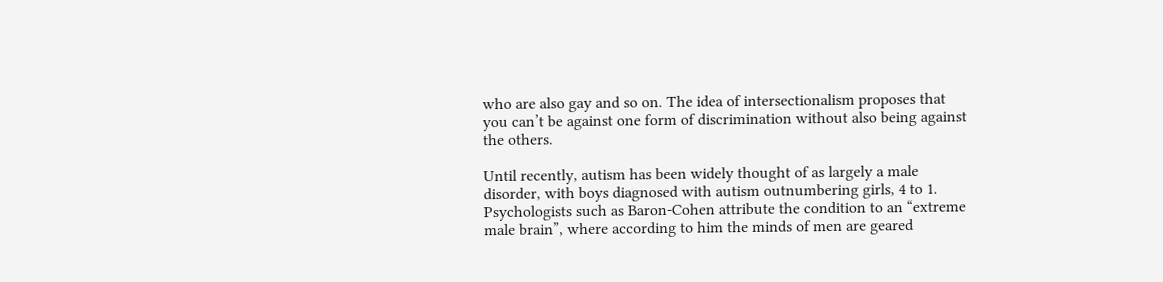who are also gay and so on. The idea of intersectionalism proposes that you can’t be against one form of discrimination without also being against the others.

Until recently, autism has been widely thought of as largely a male disorder, with boys diagnosed with autism outnumbering girls, 4 to 1. Psychologists such as Baron-Cohen attribute the condition to an “extreme male brain”, where according to him the minds of men are geared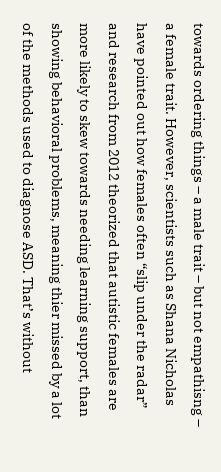towards ordering things – a male trait – but not empathisng – a female trait. However, scientists such as Shana Nicholas have pointed out how females often “slip under the radar” and research from 2012 theorized that autistic females are more likely to skew towards needing learning support, than showing behavioral problems, meaning thier missed by a lot of the methods used to diagnose ASD. That’s without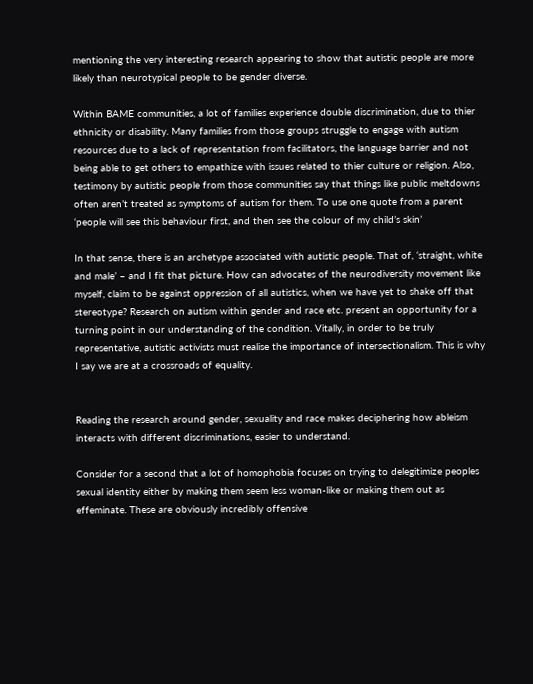mentioning the very interesting research appearing to show that autistic people are more likely than neurotypical people to be gender diverse.

Within BAME communities, a lot of families experience double discrimination, due to thier ethnicity or disability. Many families from those groups struggle to engage with autism resources due to a lack of representation from facilitators, the language barrier and not being able to get others to empathize with issues related to thier culture or religion. Also, testimony by autistic people from those communities say that things like public meltdowns often aren’t treated as symptoms of autism for them. To use one quote from a parent ‘people will see this behaviour first, and then see the colour of my child’s skin’

In that sense, there is an archetype associated with autistic people. That of, ‘straight, white and male’ – and I fit that picture. How can advocates of the neurodiversity movement like myself, claim to be against oppression of all autistics, when we have yet to shake off that stereotype? Research on autism within gender and race etc. present an opportunity for a turning point in our understanding of the condition. Vitally, in order to be truly representative, autistic activists must realise the importance of intersectionalism. This is why I say we are at a crossroads of equality.


Reading the research around gender, sexuality and race makes deciphering how ableism interacts with different discriminations, easier to understand.

Consider for a second that a lot of homophobia focuses on trying to delegitimize peoples sexual identity either by making them seem less woman-like or making them out as effeminate. These are obviously incredibly offensive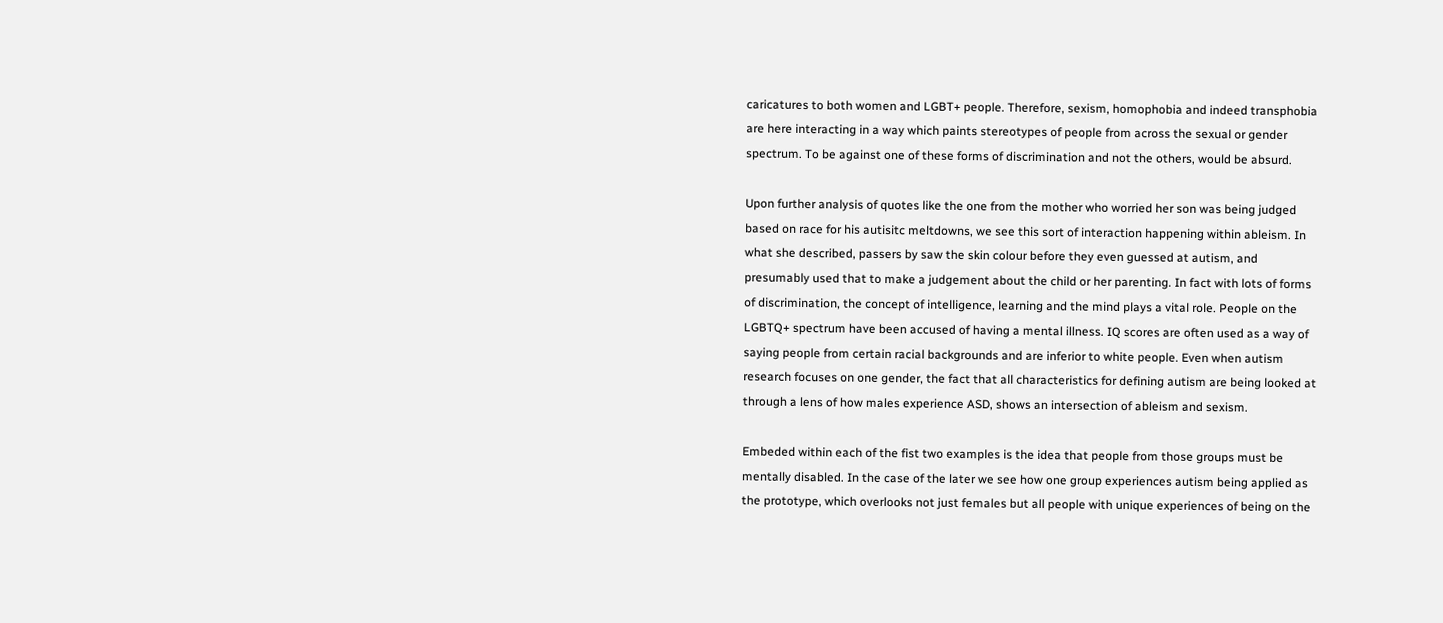caricatures to both women and LGBT+ people. Therefore, sexism, homophobia and indeed transphobia are here interacting in a way which paints stereotypes of people from across the sexual or gender spectrum. To be against one of these forms of discrimination and not the others, would be absurd.

Upon further analysis of quotes like the one from the mother who worried her son was being judged based on race for his autisitc meltdowns, we see this sort of interaction happening within ableism. In what she described, passers by saw the skin colour before they even guessed at autism, and presumably used that to make a judgement about the child or her parenting. In fact with lots of forms of discrimination, the concept of intelligence, learning and the mind plays a vital role. People on the LGBTQ+ spectrum have been accused of having a mental illness. IQ scores are often used as a way of saying people from certain racial backgrounds and are inferior to white people. Even when autism research focuses on one gender, the fact that all characteristics for defining autism are being looked at through a lens of how males experience ASD, shows an intersection of ableism and sexism.

Embeded within each of the fist two examples is the idea that people from those groups must be mentally disabled. In the case of the later we see how one group experiences autism being applied as the prototype, which overlooks not just females but all people with unique experiences of being on the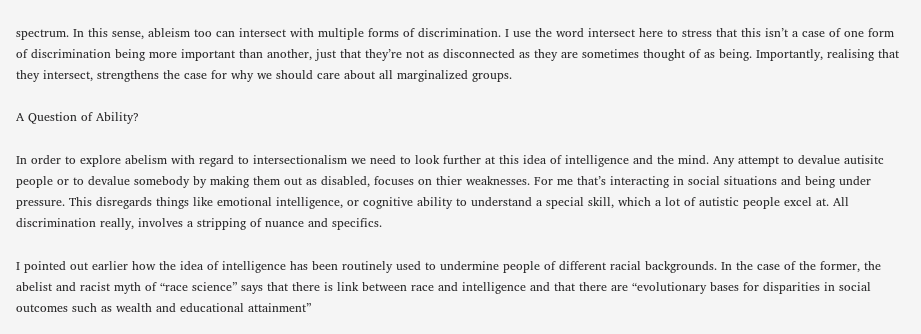spectrum. In this sense, ableism too can intersect with multiple forms of discrimination. I use the word intersect here to stress that this isn’t a case of one form of discrimination being more important than another, just that they’re not as disconnected as they are sometimes thought of as being. Importantly, realising that they intersect, strengthens the case for why we should care about all marginalized groups.

A Question of Ability?

In order to explore abelism with regard to intersectionalism we need to look further at this idea of intelligence and the mind. Any attempt to devalue autisitc people or to devalue somebody by making them out as disabled, focuses on thier weaknesses. For me that’s interacting in social situations and being under pressure. This disregards things like emotional intelligence, or cognitive ability to understand a special skill, which a lot of autistic people excel at. All discrimination really, involves a stripping of nuance and specifics.

I pointed out earlier how the idea of intelligence has been routinely used to undermine people of different racial backgrounds. In the case of the former, the abelist and racist myth of “race science” says that there is link between race and intelligence and that there are “evolutionary bases for disparities in social outcomes such as wealth and educational attainment”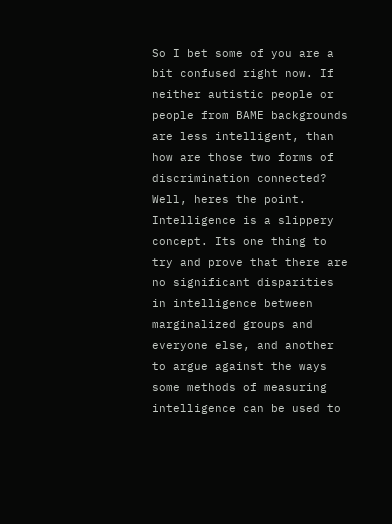So I bet some of you are a bit confused right now. If neither autistic people or people from BAME backgrounds are less intelligent, than how are those two forms of discrimination connected? Well, heres the point. Intelligence is a slippery concept. Its one thing to try and prove that there are no significant disparities in intelligence between marginalized groups and everyone else, and another to argue against the ways some methods of measuring intelligence can be used to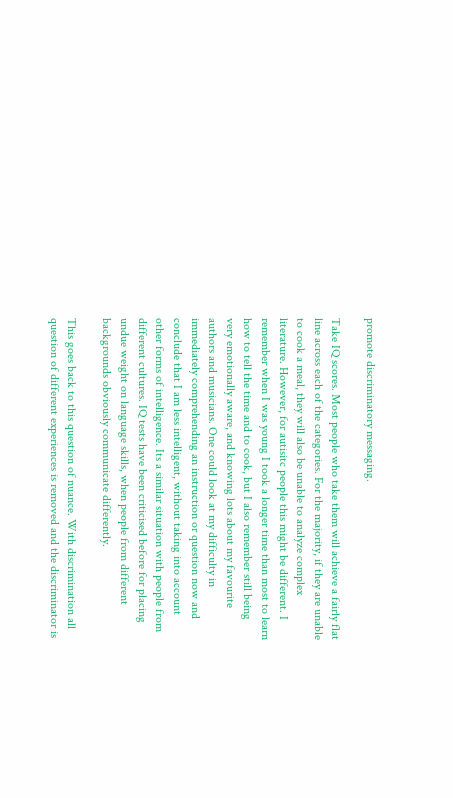promote discriminatory messaging.

Take IQ scores. Most people who take them will achieve a fairly flat line across each of the categories. For the majority, if they are unable to cook a meal, they will also be unable to analyze complex literature. However, for autisitc people this might be different. I remember when I was young I took a longer time than most to learn how to tell the time and to cook, but I also remember still being very emotionally aware, and knowing lots about my favourite authors and musicians. One could look at my difficulty in immediately comprehending an instruction or question now and conclude that I am less intelligent, without taking into account other forms of intelligence. Its a similar situation with people from different cultures. IQ tests have been criticised before for placing undue weight on language skills, when people from different backgrounds obviously communicate differently.

This goes back to this question of nuance. With discrimination all question of different experiences is removed and the discriminator is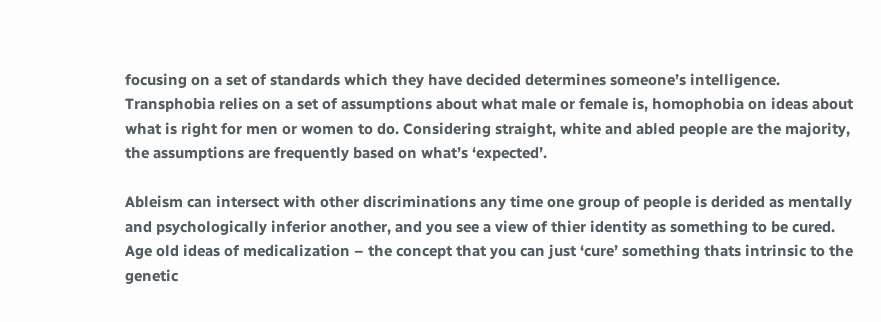focusing on a set of standards which they have decided determines someone’s intelligence. Transphobia relies on a set of assumptions about what male or female is, homophobia on ideas about what is right for men or women to do. Considering straight, white and abled people are the majority, the assumptions are frequently based on what’s ‘expected’.

Ableism can intersect with other discriminations any time one group of people is derided as mentally and psychologically inferior another, and you see a view of thier identity as something to be cured. Age old ideas of medicalization – the concept that you can just ‘cure’ something thats intrinsic to the genetic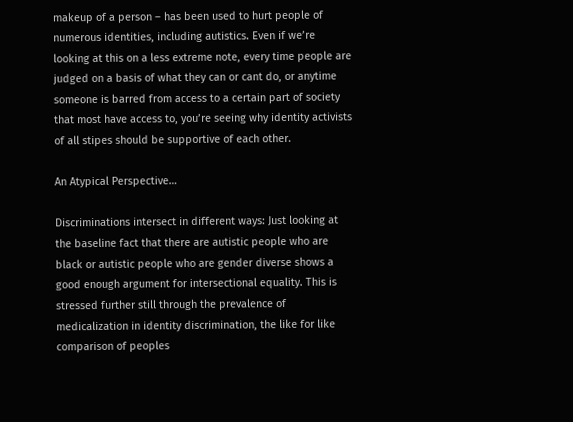makeup of a person – has been used to hurt people of numerous identities, including autistics. Even if we’re looking at this on a less extreme note, every time people are judged on a basis of what they can or cant do, or anytime someone is barred from access to a certain part of society that most have access to, you’re seeing why identity activists of all stipes should be supportive of each other.

An Atypical Perspective…

Discriminations intersect in different ways: Just looking at the baseline fact that there are autistic people who are black or autistic people who are gender diverse shows a good enough argument for intersectional equality. This is stressed further still through the prevalence of medicalization in identity discrimination, the like for like comparison of peoples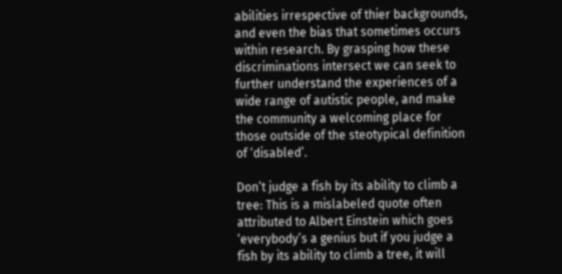abilities irrespective of thier backgrounds, and even the bias that sometimes occurs within research. By grasping how these discriminations intersect we can seek to further understand the experiences of a wide range of autistic people, and make the community a welcoming place for those outside of the steotypical definition of ‘disabled’.

Don’t judge a fish by its ability to climb a tree: This is a mislabeled quote often attributed to Albert Einstein which goes ‘everybody’s a genius but if you judge a fish by its ability to climb a tree, it will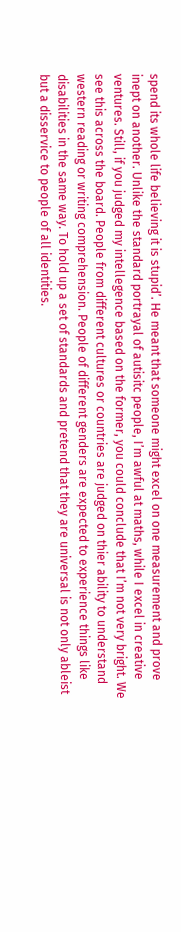spend its whole life believing it is stupid’. He meant that someone might excel on one measurement and prove inept on another. Unlike the standard portrayal of autisitc people, I’m awful at maths, while I excel in creative ventures. Still, if you judged my intellegence based on the former, you could conclude that I’m not very bright. We see this across the board. People from different cultures or countries are judged on thier ability to understand western reading or writing comprehension. People of different genders are expected to experience things like disabilities in the same way. To hold up a set of standards and pretend that they are universal is not only ableist but a disservice to people of all identities.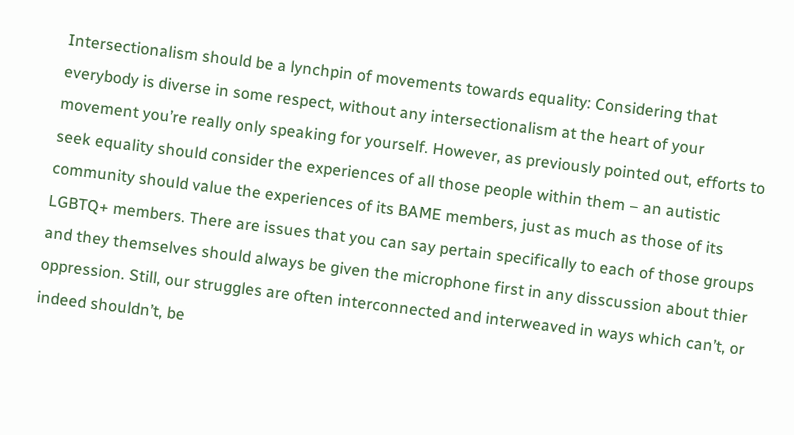Intersectionalism should be a lynchpin of movements towards equality: Considering that everybody is diverse in some respect, without any intersectionalism at the heart of your movement you’re really only speaking for yourself. However, as previously pointed out, efforts to seek equality should consider the experiences of all those people within them – an autistic community should value the experiences of its BAME members, just as much as those of its LGBTQ+ members. There are issues that you can say pertain specifically to each of those groups and they themselves should always be given the microphone first in any disscussion about thier oppression. Still, our struggles are often interconnected and interweaved in ways which can’t, or indeed shouldn’t, be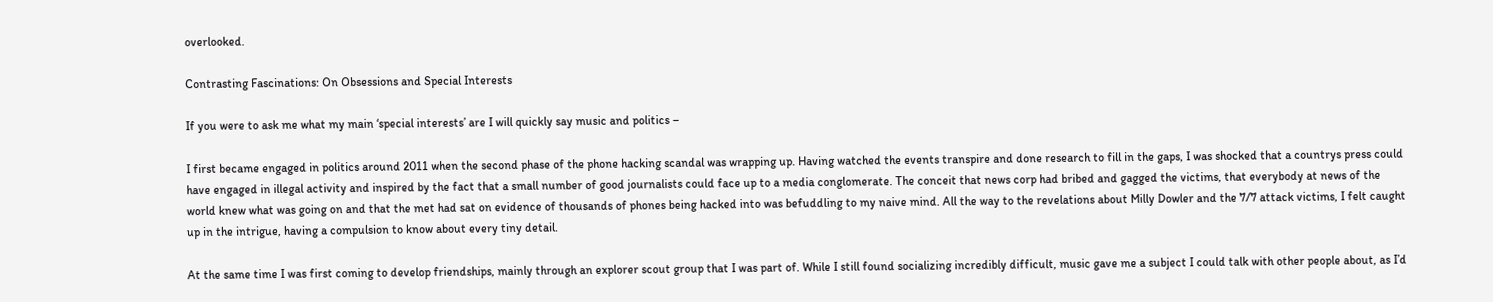overlooked.

Contrasting Fascinations: On Obsessions and Special Interests

If you were to ask me what my main ‘special interests’ are I will quickly say music and politics –

I first became engaged in politics around 2011 when the second phase of the phone hacking scandal was wrapping up. Having watched the events transpire and done research to fill in the gaps, I was shocked that a countrys press could have engaged in illegal activity and inspired by the fact that a small number of good journalists could face up to a media conglomerate. The conceit that news corp had bribed and gagged the victims, that everybody at news of the world knew what was going on and that the met had sat on evidence of thousands of phones being hacked into was befuddling to my naive mind. All the way to the revelations about Milly Dowler and the 7/7 attack victims, I felt caught up in the intrigue, having a compulsion to know about every tiny detail.

At the same time I was first coming to develop friendships, mainly through an explorer scout group that I was part of. While I still found socializing incredibly difficult, music gave me a subject I could talk with other people about, as I’d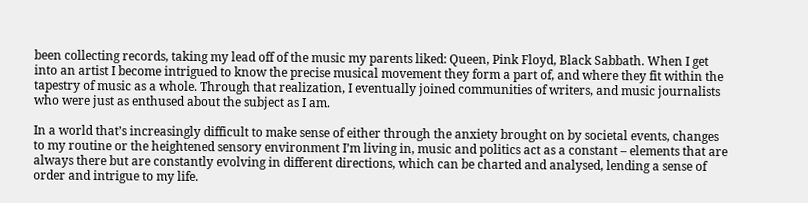been collecting records, taking my lead off of the music my parents liked: Queen, Pink Floyd, Black Sabbath. When I get into an artist I become intrigued to know the precise musical movement they form a part of, and where they fit within the tapestry of music as a whole. Through that realization, I eventually joined communities of writers, and music journalists who were just as enthused about the subject as I am.

In a world that’s increasingly difficult to make sense of either through the anxiety brought on by societal events, changes to my routine or the heightened sensory environment I’m living in, music and politics act as a constant – elements that are always there but are constantly evolving in different directions, which can be charted and analysed, lending a sense of order and intrigue to my life.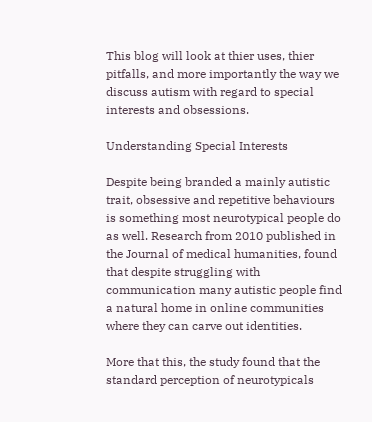This blog will look at thier uses, thier pitfalls, and more importantly the way we discuss autism with regard to special interests and obsessions.

Understanding Special Interests

Despite being branded a mainly autistic trait, obsessive and repetitive behaviours is something most neurotypical people do as well. Research from 2010 published in the Journal of medical humanities, found that despite struggling with communication many autistic people find a natural home in online communities where they can carve out identities.

More that this, the study found that the standard perception of neurotypicals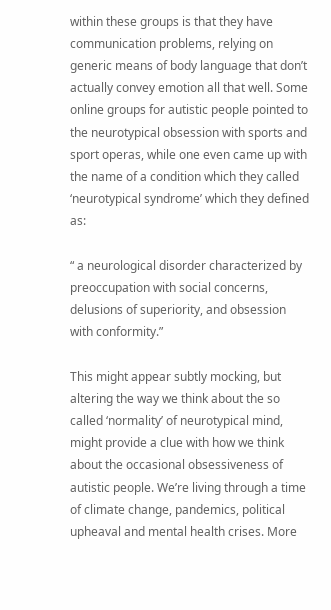within these groups is that they have communication problems, relying on generic means of body language that don’t actually convey emotion all that well. Some online groups for autistic people pointed to the neurotypical obsession with sports and sport operas, while one even came up with the name of a condition which they called ‘neurotypical syndrome’ which they defined as:

“ a neurological disorder characterized by preoccupation with social concerns, delusions of superiority, and obsession with conformity.”

This might appear subtly mocking, but altering the way we think about the so called ‘normality’ of neurotypical mind, might provide a clue with how we think about the occasional obsessiveness of autistic people. We’re living through a time of climate change, pandemics, political upheaval and mental health crises. More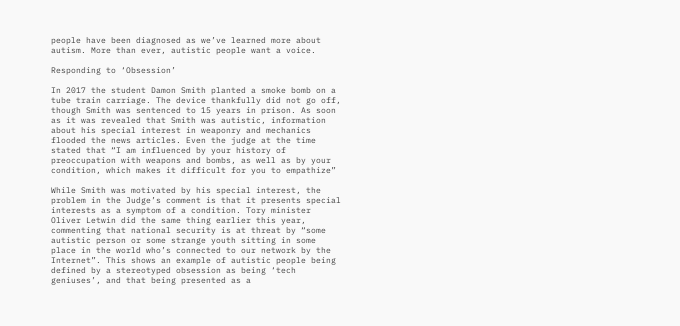people have been diagnosed as we’ve learned more about autism. More than ever, autistic people want a voice.

Responding to ‘Obsession’

In 2017 the student Damon Smith planted a smoke bomb on a tube train carriage. The device thankfully did not go off, though Smith was sentenced to 15 years in prison. As soon as it was revealed that Smith was autistic, information about his special interest in weaponry and mechanics flooded the news articles. Even the judge at the time stated that “I am influenced by your history of preoccupation with weapons and bombs, as well as by your condition, which makes it difficult for you to empathize”

While Smith was motivated by his special interest, the problem in the Judge’s comment is that it presents special interests as a symptom of a condition. Tory minister Oliver Letwin did the same thing earlier this year, commenting that national security is at threat by “some autistic person or some strange youth sitting in some place in the world who’s connected to our network by the Internet”. This shows an example of autistic people being defined by a stereotyped obsession as being ‘tech geniuses’, and that being presented as a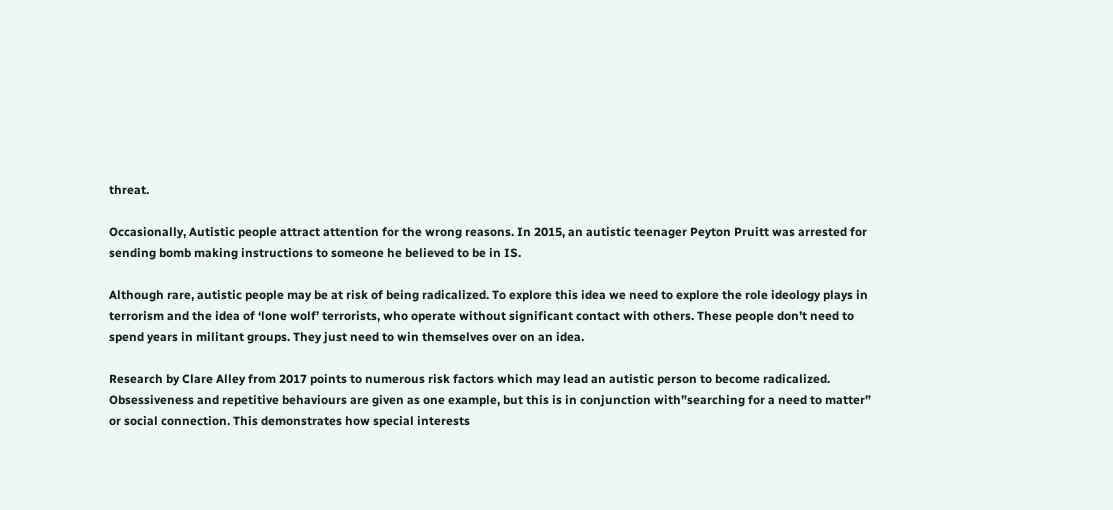threat.

Occasionally, Autistic people attract attention for the wrong reasons. In 2015, an autistic teenager Peyton Pruitt was arrested for sending bomb making instructions to someone he believed to be in IS.

Although rare, autistic people may be at risk of being radicalized. To explore this idea we need to explore the role ideology plays in terrorism and the idea of ‘lone wolf’ terrorists, who operate without significant contact with others. These people don’t need to spend years in militant groups. They just need to win themselves over on an idea.

Research by Clare Alley from 2017 points to numerous risk factors which may lead an autistic person to become radicalized. Obsessiveness and repetitive behaviours are given as one example, but this is in conjunction with”searching for a need to matter” or social connection. This demonstrates how special interests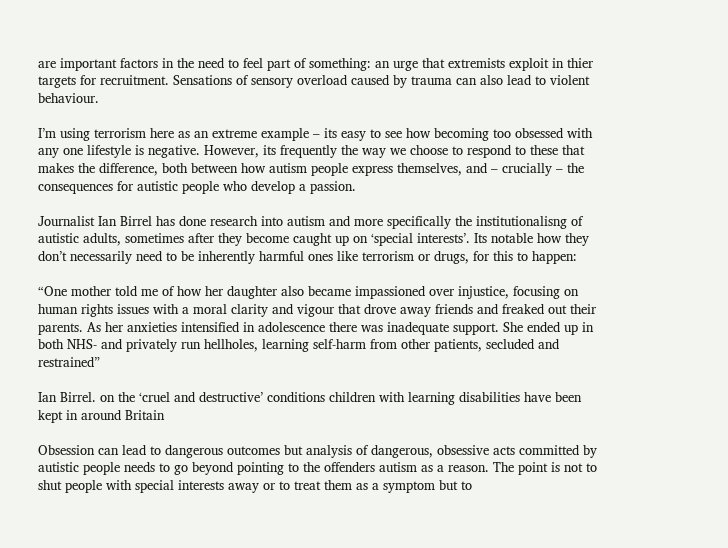are important factors in the need to feel part of something: an urge that extremists exploit in thier targets for recruitment. Sensations of sensory overload caused by trauma can also lead to violent behaviour.

I’m using terrorism here as an extreme example – its easy to see how becoming too obsessed with any one lifestyle is negative. However, its frequently the way we choose to respond to these that makes the difference, both between how autism people express themselves, and – crucially – the consequences for autistic people who develop a passion.

Journalist Ian Birrel has done research into autism and more specifically the institutionalisng of autistic adults, sometimes after they become caught up on ‘special interests’. Its notable how they don’t necessarily need to be inherently harmful ones like terrorism or drugs, for this to happen:

“One mother told me of how her daughter also became impassioned over injustice, focusing on human rights issues with a moral clarity and vigour that drove away friends and freaked out their parents. As her anxieties intensified in adolescence there was inadequate support. She ended up in both NHS- and privately run hellholes, learning self-harm from other patients, secluded and restrained”

Ian Birrel. on the ‘cruel and destructive’ conditions children with learning disabilities have been kept in around Britain

Obsession can lead to dangerous outcomes but analysis of dangerous, obsessive acts committed by autistic people needs to go beyond pointing to the offenders autism as a reason. The point is not to shut people with special interests away or to treat them as a symptom but to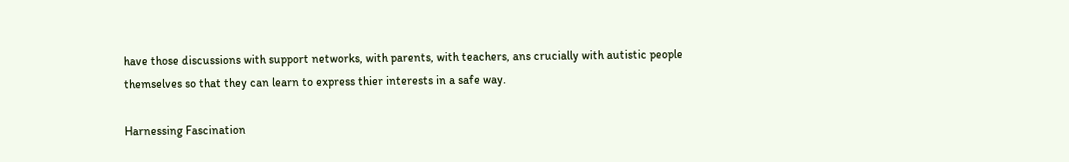have those discussions with support networks, with parents, with teachers, ans crucially with autistic people themselves so that they can learn to express thier interests in a safe way.

Harnessing Fascination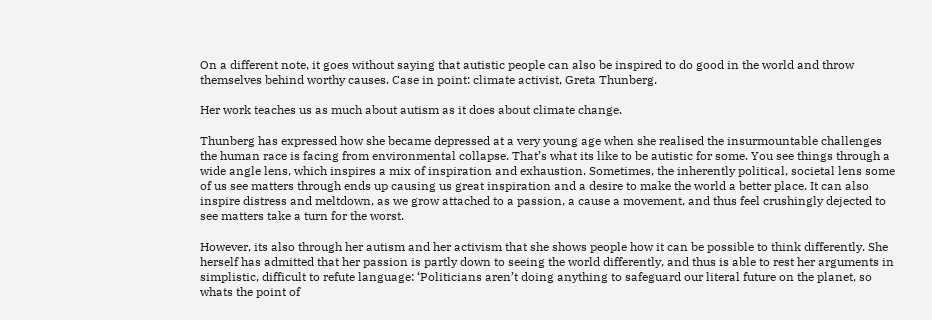On a different note, it goes without saying that autistic people can also be inspired to do good in the world and throw themselves behind worthy causes. Case in point: climate activist, Greta Thunberg.

Her work teaches us as much about autism as it does about climate change.

Thunberg has expressed how she became depressed at a very young age when she realised the insurmountable challenges the human race is facing from environmental collapse. That’s what its like to be autistic for some. You see things through a wide angle lens, which inspires a mix of inspiration and exhaustion. Sometimes, the inherently political, societal lens some of us see matters through ends up causing us great inspiration and a desire to make the world a better place. It can also inspire distress and meltdown, as we grow attached to a passion, a cause a movement, and thus feel crushingly dejected to see matters take a turn for the worst.

However, its also through her autism and her activism that she shows people how it can be possible to think differently. She herself has admitted that her passion is partly down to seeing the world differently, and thus is able to rest her arguments in simplistic, difficult to refute language: ‘Politicians aren’t doing anything to safeguard our literal future on the planet, so whats the point of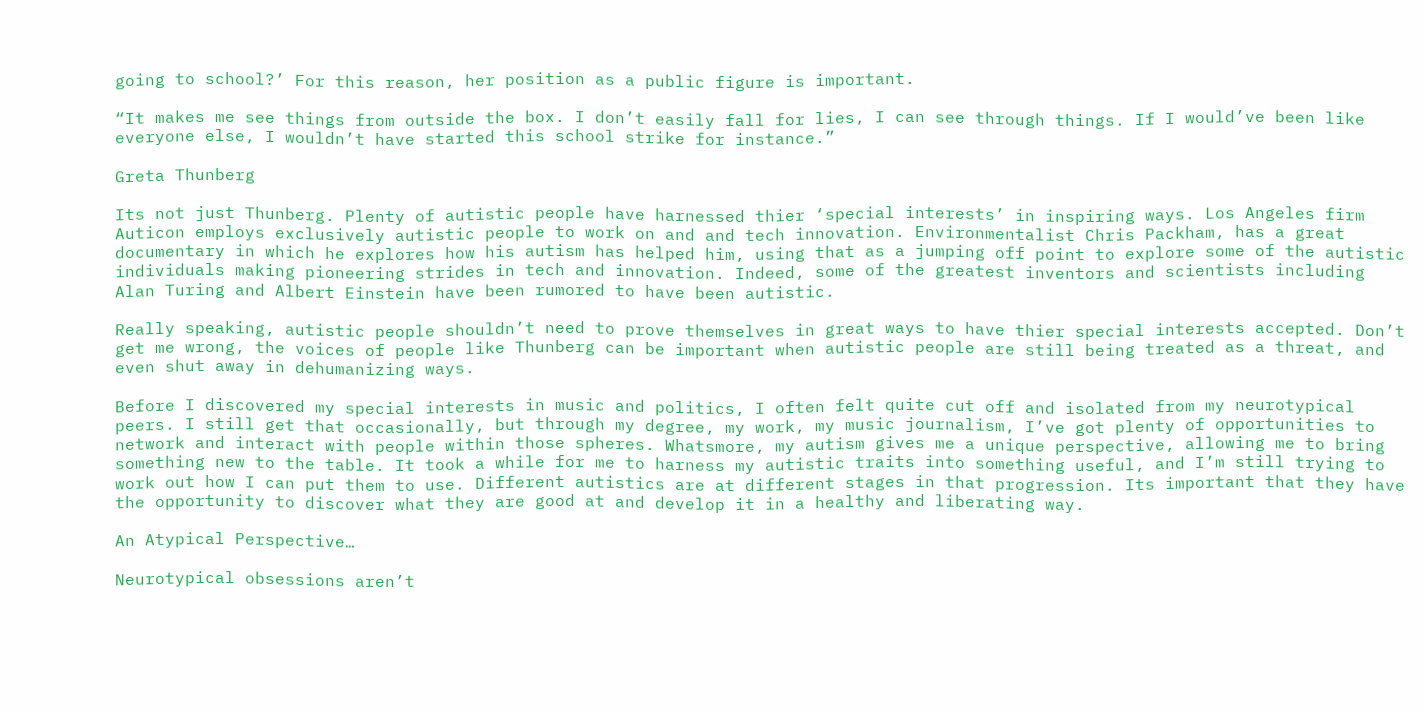going to school?’ For this reason, her position as a public figure is important.

“It makes me see things from outside the box. I don’t easily fall for lies, I can see through things. If I would’ve been like everyone else, I wouldn’t have started this school strike for instance.”

Greta Thunberg

Its not just Thunberg. Plenty of autistic people have harnessed thier ‘special interests’ in inspiring ways. Los Angeles firm Auticon employs exclusively autistic people to work on and and tech innovation. Environmentalist Chris Packham, has a great documentary in which he explores how his autism has helped him, using that as a jumping off point to explore some of the autistic individuals making pioneering strides in tech and innovation. Indeed, some of the greatest inventors and scientists including Alan Turing and Albert Einstein have been rumored to have been autistic.

Really speaking, autistic people shouldn’t need to prove themselves in great ways to have thier special interests accepted. Don’t get me wrong, the voices of people like Thunberg can be important when autistic people are still being treated as a threat, and even shut away in dehumanizing ways.

Before I discovered my special interests in music and politics, I often felt quite cut off and isolated from my neurotypical peers. I still get that occasionally, but through my degree, my work, my music journalism, I’ve got plenty of opportunities to network and interact with people within those spheres. Whatsmore, my autism gives me a unique perspective, allowing me to bring something new to the table. It took a while for me to harness my autistic traits into something useful, and I’m still trying to work out how I can put them to use. Different autistics are at different stages in that progression. Its important that they have the opportunity to discover what they are good at and develop it in a healthy and liberating way.

An Atypical Perspective…

Neurotypical obsessions aren’t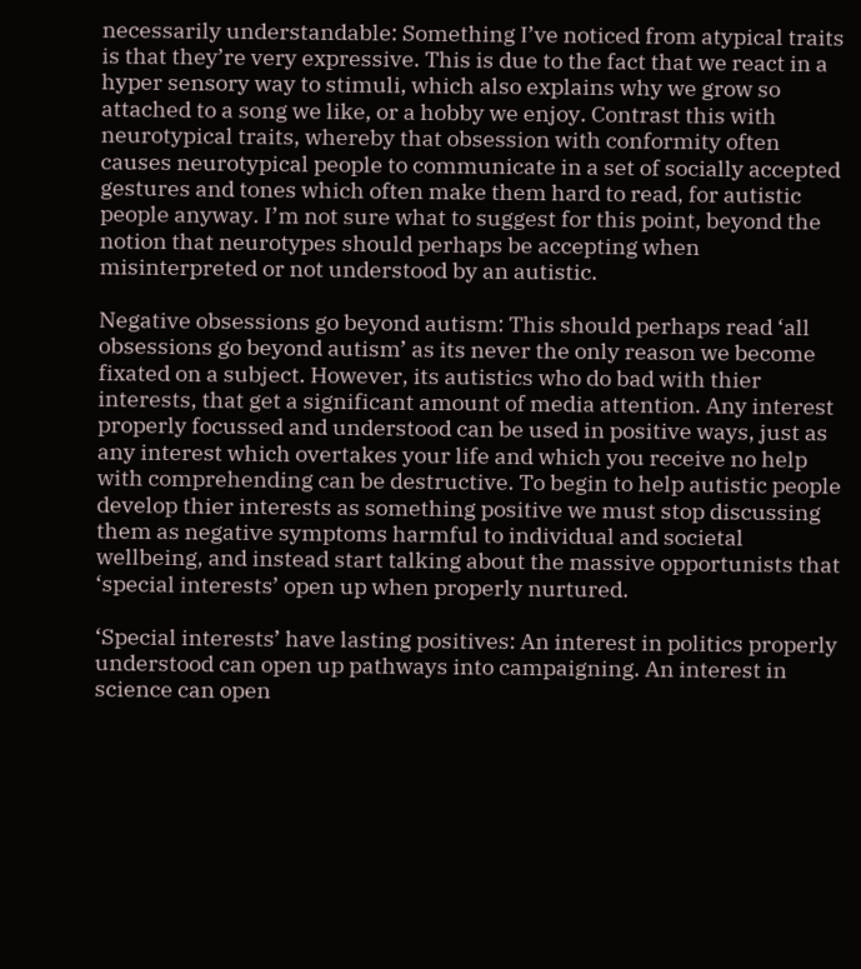necessarily understandable: Something I’ve noticed from atypical traits is that they’re very expressive. This is due to the fact that we react in a hyper sensory way to stimuli, which also explains why we grow so attached to a song we like, or a hobby we enjoy. Contrast this with neurotypical traits, whereby that obsession with conformity often causes neurotypical people to communicate in a set of socially accepted gestures and tones which often make them hard to read, for autistic people anyway. I’m not sure what to suggest for this point, beyond the notion that neurotypes should perhaps be accepting when misinterpreted or not understood by an autistic.

Negative obsessions go beyond autism: This should perhaps read ‘all obsessions go beyond autism’ as its never the only reason we become fixated on a subject. However, its autistics who do bad with thier interests, that get a significant amount of media attention. Any interest properly focussed and understood can be used in positive ways, just as any interest which overtakes your life and which you receive no help with comprehending can be destructive. To begin to help autistic people develop thier interests as something positive we must stop discussing them as negative symptoms harmful to individual and societal wellbeing, and instead start talking about the massive opportunists that ‘special interests’ open up when properly nurtured.

‘Special interests’ have lasting positives: An interest in politics properly understood can open up pathways into campaigning. An interest in science can open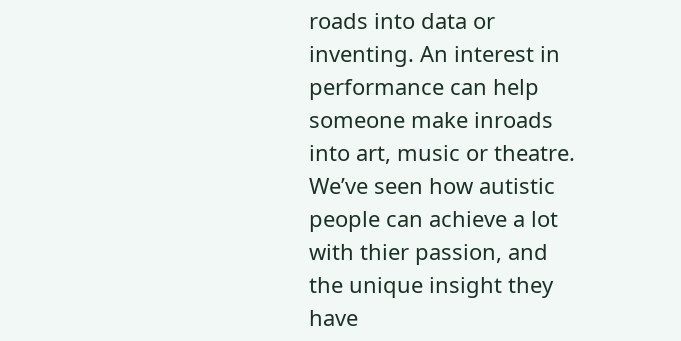roads into data or inventing. An interest in performance can help someone make inroads into art, music or theatre. We’ve seen how autistic people can achieve a lot with thier passion, and the unique insight they have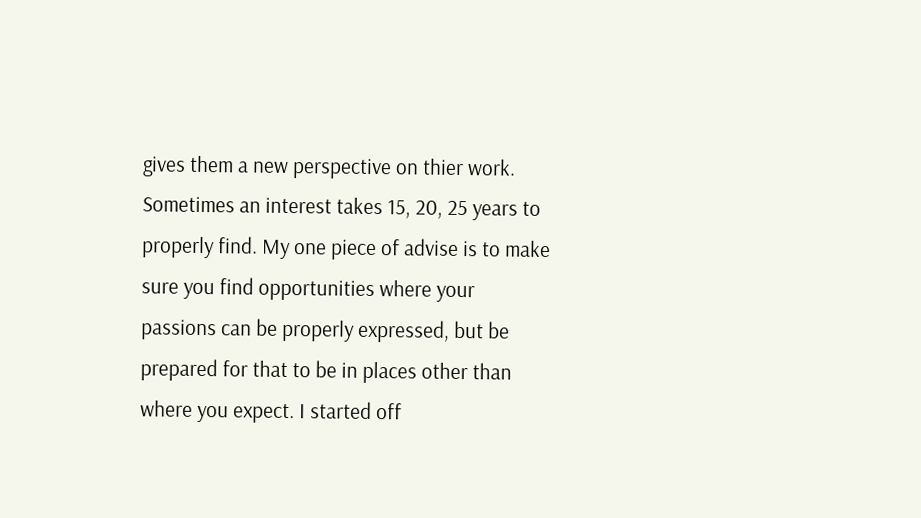gives them a new perspective on thier work. Sometimes an interest takes 15, 20, 25 years to properly find. My one piece of advise is to make sure you find opportunities where your passions can be properly expressed, but be prepared for that to be in places other than where you expect. I started off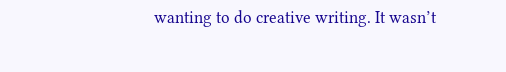wanting to do creative writing. It wasn’t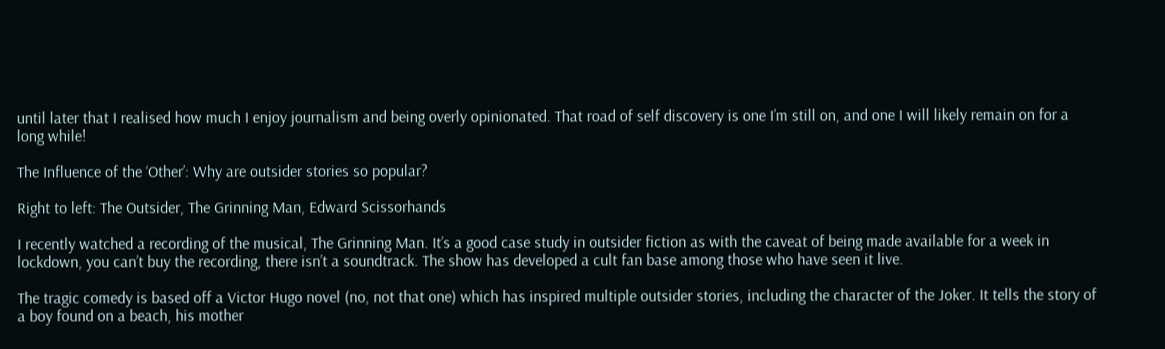until later that I realised how much I enjoy journalism and being overly opinionated. That road of self discovery is one I’m still on, and one I will likely remain on for a long while!

The Influence of the ‘Other’: Why are outsider stories so popular?

Right to left: The Outsider, The Grinning Man, Edward Scissorhands

I recently watched a recording of the musical, The Grinning Man. It’s a good case study in outsider fiction as with the caveat of being made available for a week in lockdown, you can’t buy the recording, there isn’t a soundtrack. The show has developed a cult fan base among those who have seen it live.

The tragic comedy is based off a Victor Hugo novel (no, not that one) which has inspired multiple outsider stories, including the character of the Joker. It tells the story of a boy found on a beach, his mother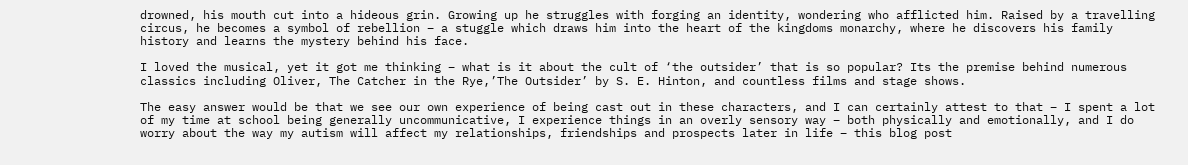drowned, his mouth cut into a hideous grin. Growing up he struggles with forging an identity, wondering who afflicted him. Raised by a travelling circus, he becomes a symbol of rebellion – a stuggle which draws him into the heart of the kingdoms monarchy, where he discovers his family history and learns the mystery behind his face.

I loved the musical, yet it got me thinking – what is it about the cult of ‘the outsider’ that is so popular? Its the premise behind numerous classics including Oliver, The Catcher in the Rye,’The Outsider’ by S. E. Hinton, and countless films and stage shows.

The easy answer would be that we see our own experience of being cast out in these characters, and I can certainly attest to that – I spent a lot of my time at school being generally uncommunicative, I experience things in an overly sensory way – both physically and emotionally, and I do worry about the way my autism will affect my relationships, friendships and prospects later in life – this blog post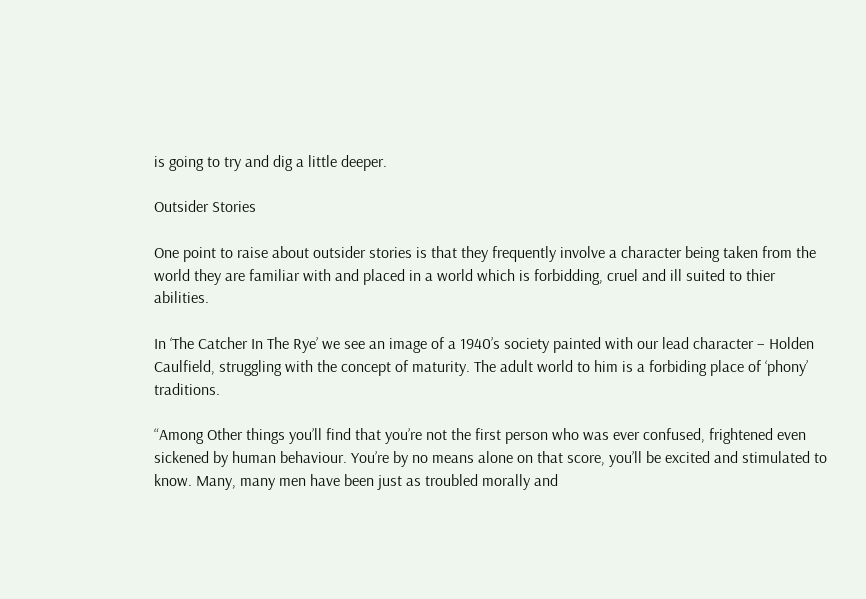is going to try and dig a little deeper.

Outsider Stories

One point to raise about outsider stories is that they frequently involve a character being taken from the world they are familiar with and placed in a world which is forbidding, cruel and ill suited to thier abilities.

In ‘The Catcher In The Rye’ we see an image of a 1940’s society painted with our lead character – Holden Caulfield, struggling with the concept of maturity. The adult world to him is a forbiding place of ‘phony’ traditions.

“Among Other things you’ll find that you’re not the first person who was ever confused, frightened even sickened by human behaviour. You’re by no means alone on that score, you’ll be excited and stimulated to know. Many, many men have been just as troubled morally and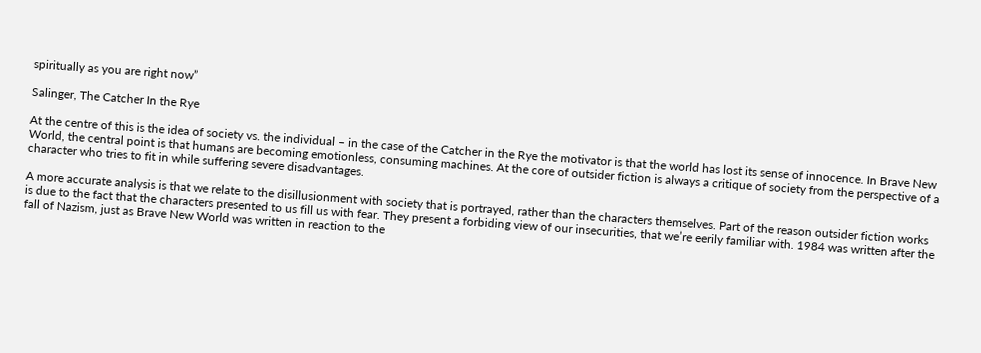spiritually as you are right now”

Salinger, The Catcher In the Rye

At the centre of this is the idea of society vs. the individual – in the case of the Catcher in the Rye the motivator is that the world has lost its sense of innocence. In Brave New World, the central point is that humans are becoming emotionless, consuming machines. At the core of outsider fiction is always a critique of society from the perspective of a character who tries to fit in while suffering severe disadvantages.

A more accurate analysis is that we relate to the disillusionment with society that is portrayed, rather than the characters themselves. Part of the reason outsider fiction works is due to the fact that the characters presented to us fill us with fear. They present a forbiding view of our insecurities, that we’re eerily familiar with. 1984 was written after the fall of Nazism, just as Brave New World was written in reaction to the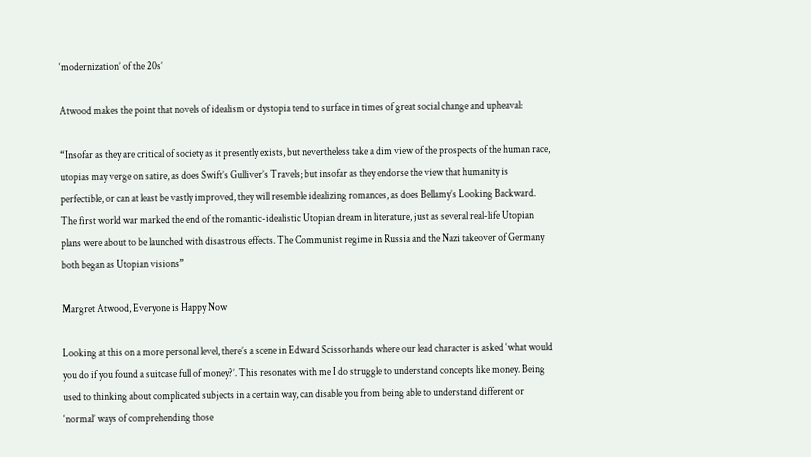‘modernization’ of the 20s’

Atwood makes the point that novels of idealism or dystopia tend to surface in times of great social change and upheaval:

“Insofar as they are critical of society as it presently exists, but nevertheless take a dim view of the prospects of the human race, utopias may verge on satire, as does Swift’s Gulliver’s Travels; but insofar as they endorse the view that humanity is perfectible, or can at least be vastly improved, they will resemble idealizing romances, as does Bellamy’s Looking Backward. The first world war marked the end of the romantic-idealistic Utopian dream in literature, just as several real-life Utopian plans were about to be launched with disastrous effects. The Communist regime in Russia and the Nazi takeover of Germany both began as Utopian visions”

Margret Atwood, Everyone is Happy Now

Looking at this on a more personal level, there’s a scene in Edward Scissorhands where our lead character is asked ‘what would you do if you found a suitcase full of money?’. This resonates with me I do struggle to understand concepts like money. Being used to thinking about complicated subjects in a certain way, can disable you from being able to understand different or ‘normal’ ways of comprehending those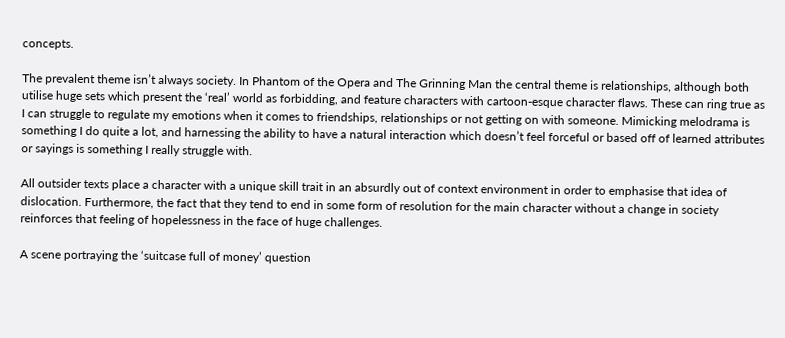concepts.

The prevalent theme isn’t always society. In Phantom of the Opera and The Grinning Man the central theme is relationships, although both utilise huge sets which present the ‘real’ world as forbidding, and feature characters with cartoon-esque character flaws. These can ring true as I can struggle to regulate my emotions when it comes to friendships, relationships or not getting on with someone. Mimicking melodrama is something I do quite a lot, and harnessing the ability to have a natural interaction which doesn’t feel forceful or based off of learned attributes or sayings is something I really struggle with.

All outsider texts place a character with a unique skill trait in an absurdly out of context environment in order to emphasise that idea of dislocation. Furthermore, the fact that they tend to end in some form of resolution for the main character without a change in society reinforces that feeling of hopelessness in the face of huge challenges.

A scene portraying the ‘suitcase full of money’ question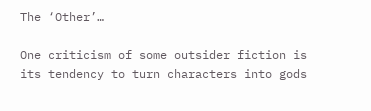The ‘Other’…

One criticism of some outsider fiction is its tendency to turn characters into gods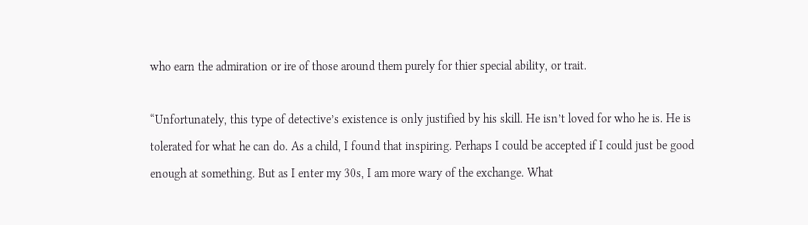who earn the admiration or ire of those around them purely for thier special ability, or trait.

“Unfortunately, this type of detective’s existence is only justified by his skill. He isn’t loved for who he is. He is tolerated for what he can do. As a child, I found that inspiring. Perhaps I could be accepted if I could just be good enough at something. But as I enter my 30s, I am more wary of the exchange. What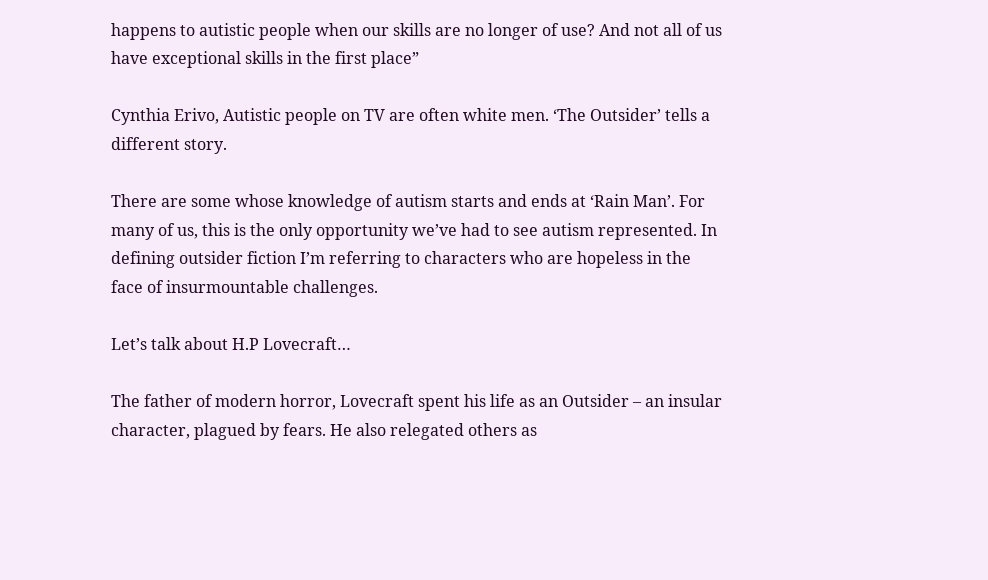happens to autistic people when our skills are no longer of use? And not all of us have exceptional skills in the first place”

Cynthia Erivo, Autistic people on TV are often white men. ‘The Outsider’ tells a different story.

There are some whose knowledge of autism starts and ends at ‘Rain Man’. For many of us, this is the only opportunity we’ve had to see autism represented. In defining outsider fiction I’m referring to characters who are hopeless in the face of insurmountable challenges.

Let’s talk about H.P Lovecraft…

The father of modern horror, Lovecraft spent his life as an Outsider – an insular character, plagued by fears. He also relegated others as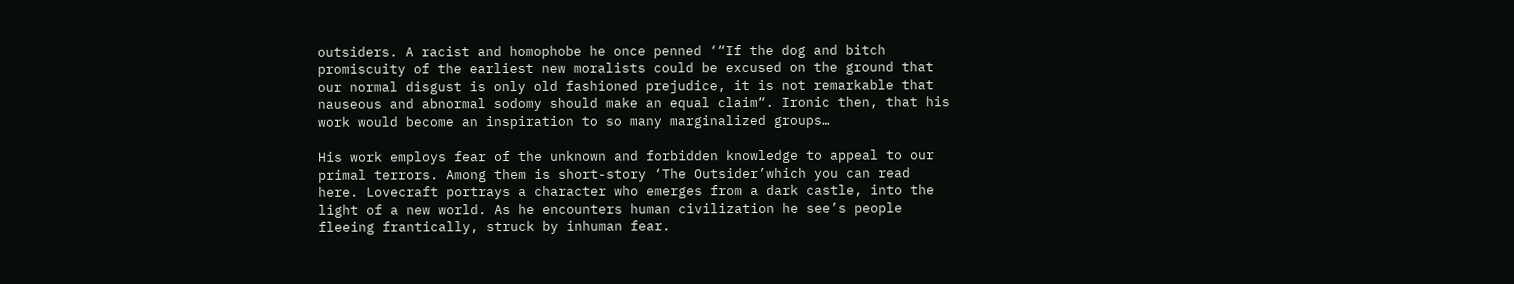outsiders. A racist and homophobe he once penned ‘“If the dog and bitch promiscuity of the earliest new moralists could be excused on the ground that our normal disgust is only old fashioned prejudice, it is not remarkable that nauseous and abnormal sodomy should make an equal claim“. Ironic then, that his work would become an inspiration to so many marginalized groups…

His work employs fear of the unknown and forbidden knowledge to appeal to our primal terrors. Among them is short-story ‘The Outsider’which you can read here. Lovecraft portrays a character who emerges from a dark castle, into the light of a new world. As he encounters human civilization he see’s people fleeing frantically, struck by inhuman fear.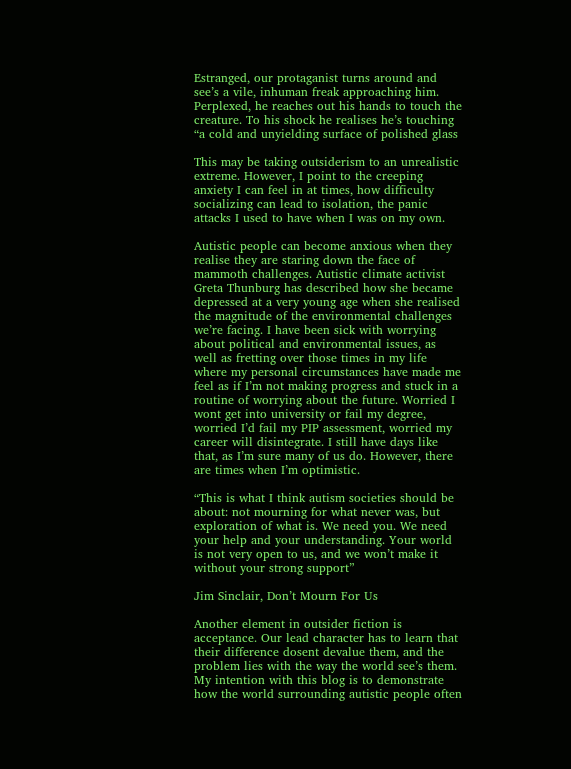Estranged, our protaganist turns around and see’s a vile, inhuman freak approaching him. Perplexed, he reaches out his hands to touch the creature. To his shock he realises he’s touching “a cold and unyielding surface of polished glass

This may be taking outsiderism to an unrealistic extreme. However, I point to the creeping anxiety I can feel in at times, how difficulty socializing can lead to isolation, the panic attacks I used to have when I was on my own.

Autistic people can become anxious when they realise they are staring down the face of mammoth challenges. Autistic climate activist Greta Thunburg has described how she became depressed at a very young age when she realised the magnitude of the environmental challenges we’re facing. I have been sick with worrying about political and environmental issues, as well as fretting over those times in my life where my personal circumstances have made me feel as if I’m not making progress and stuck in a routine of worrying about the future. Worried I wont get into university or fail my degree, worried I’d fail my PIP assessment, worried my career will disintegrate. I still have days like that, as I’m sure many of us do. However, there are times when I’m optimistic.

“This is what I think autism societies should be about: not mourning for what never was, but exploration of what is. We need you. We need your help and your understanding. Your world is not very open to us, and we won’t make it without your strong support”

Jim Sinclair, Don’t Mourn For Us

Another element in outsider fiction is acceptance. Our lead character has to learn that their difference dosent devalue them, and the problem lies with the way the world see’s them. My intention with this blog is to demonstrate how the world surrounding autistic people often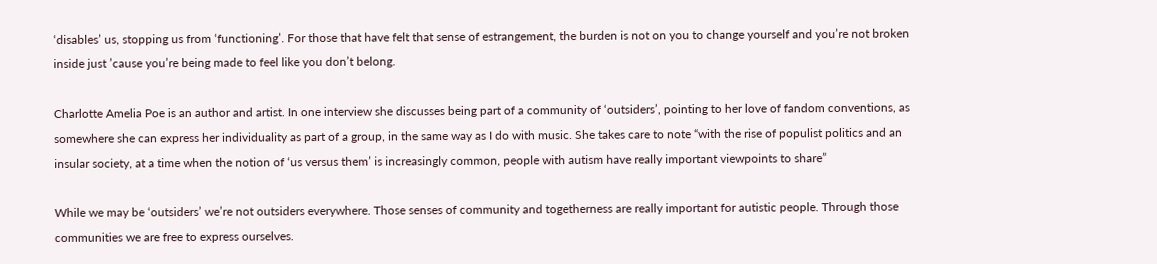‘disables’ us, stopping us from ‘functioning’. For those that have felt that sense of estrangement, the burden is not on you to change yourself and you’re not broken inside just ’cause you’re being made to feel like you don’t belong.

Charlotte Amelia Poe is an author and artist. In one interview she discusses being part of a community of ‘outsiders’, pointing to her love of fandom conventions, as somewhere she can express her individuality as part of a group, in the same way as I do with music. She takes care to note “with the rise of populist politics and an insular society, at a time when the notion of ‘us versus them’ is increasingly common, people with autism have really important viewpoints to share”

While we may be ‘outsiders’ we’re not outsiders everywhere. Those senses of community and togetherness are really important for autistic people. Through those communities we are free to express ourselves.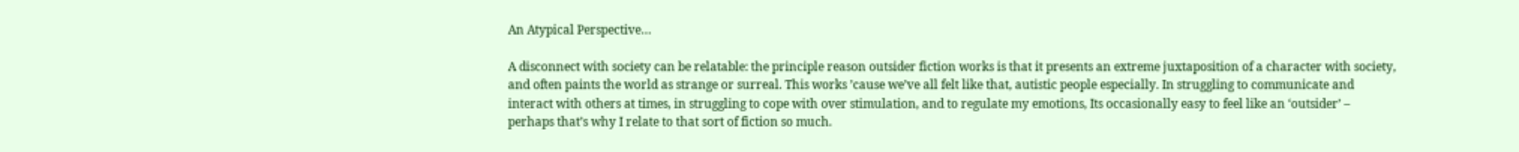An Atypical Perspective…

A disconnect with society can be relatable: the principle reason outsider fiction works is that it presents an extreme juxtaposition of a character with society, and often paints the world as strange or surreal. This works ’cause we’ve all felt like that, autistic people especially. In struggling to communicate and interact with others at times, in struggling to cope with over stimulation, and to regulate my emotions, Its occasionally easy to feel like an ‘outsider’ – perhaps that’s why I relate to that sort of fiction so much.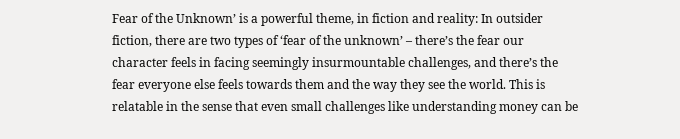Fear of the Unknown’ is a powerful theme, in fiction and reality: In outsider fiction, there are two types of ‘fear of the unknown’ – there’s the fear our character feels in facing seemingly insurmountable challenges, and there’s the fear everyone else feels towards them and the way they see the world. This is relatable in the sense that even small challenges like understanding money can be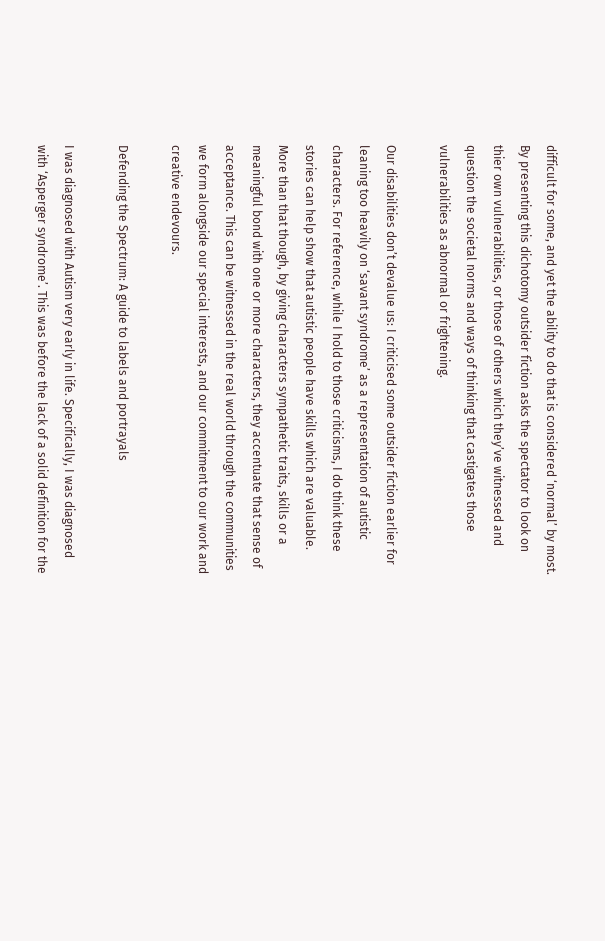difficult for some, and yet the ability to do that is considered ‘normal’ by most. By presenting this dichotomy outsider fiction asks the spectator to look on thier own vulnerabilities, or those of others which they’ve witnessed and question the societal norms and ways of thinking that castigates those vulnerabilities as abnormal or frightening.

Our disabilities don’t devalue us: I criticised some outsider fiction earlier for leaning too heavily on ‘savant syndrome’ as a representation of autistic characters. For reference, while I hold to those criticisms, I do think these stories can help show that autistic people have skills which are valuable. More than that though, by giving characters sympathetic traits, skills or a meaningful bond with one or more characters, they accentuate that sense of acceptance. This can be witnessed in the real world through the communities we form alongside our special interests, and our commitment to our work and creative endevours.

Defending the Spectrum: A guide to labels and portrayals

I was diagnosed with Autism very early in life. Specifically, I was diagnosed with ‘Asperger syndrome’. This was before the lack of a solid definition for the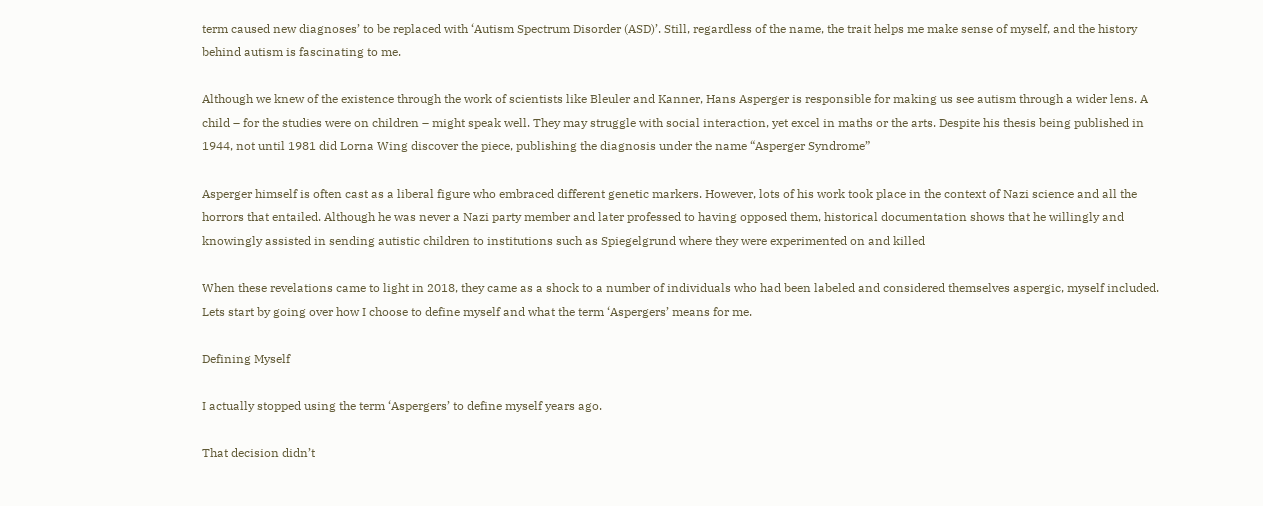term caused new diagnoses’ to be replaced with ‘Autism Spectrum Disorder (ASD)’. Still, regardless of the name, the trait helps me make sense of myself, and the history behind autism is fascinating to me.

Although we knew of the existence through the work of scientists like Bleuler and Kanner, Hans Asperger is responsible for making us see autism through a wider lens. A child – for the studies were on children – might speak well. They may struggle with social interaction, yet excel in maths or the arts. Despite his thesis being published in 1944, not until 1981 did Lorna Wing discover the piece, publishing the diagnosis under the name “Asperger Syndrome”

Asperger himself is often cast as a liberal figure who embraced different genetic markers. However, lots of his work took place in the context of Nazi science and all the horrors that entailed. Although he was never a Nazi party member and later professed to having opposed them, historical documentation shows that he willingly and knowingly assisted in sending autistic children to institutions such as Spiegelgrund where they were experimented on and killed

When these revelations came to light in 2018, they came as a shock to a number of individuals who had been labeled and considered themselves aspergic, myself included. Lets start by going over how I choose to define myself and what the term ‘Aspergers’ means for me.

Defining Myself

I actually stopped using the term ‘Aspergers’ to define myself years ago.

That decision didn’t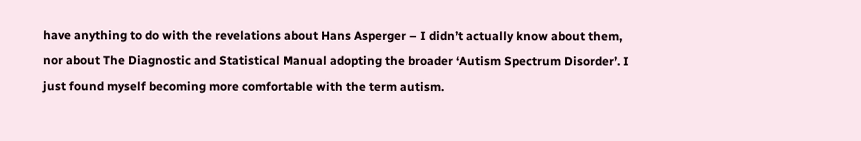have anything to do with the revelations about Hans Asperger – I didn’t actually know about them, nor about The Diagnostic and Statistical Manual adopting the broader ‘Autism Spectrum Disorder’. I just found myself becoming more comfortable with the term autism.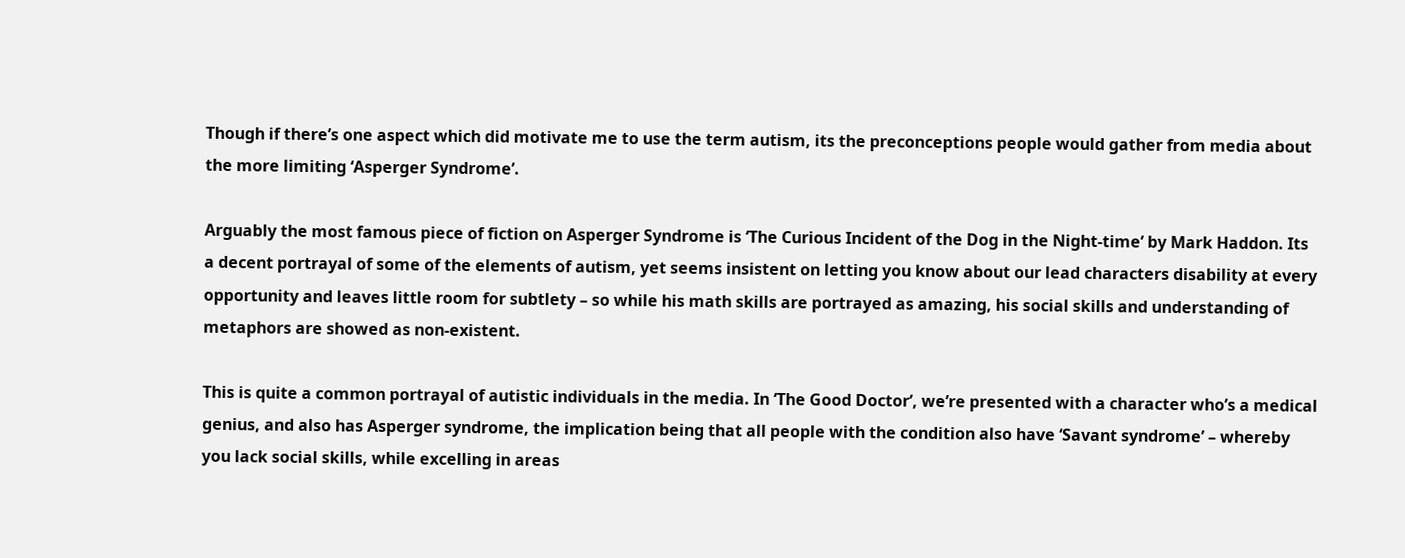Though if there’s one aspect which did motivate me to use the term autism, its the preconceptions people would gather from media about the more limiting ‘Asperger Syndrome’.

Arguably the most famous piece of fiction on Asperger Syndrome is ‘The Curious Incident of the Dog in the Night-time’ by Mark Haddon. Its a decent portrayal of some of the elements of autism, yet seems insistent on letting you know about our lead characters disability at every opportunity and leaves little room for subtlety – so while his math skills are portrayed as amazing, his social skills and understanding of metaphors are showed as non-existent.

This is quite a common portrayal of autistic individuals in the media. In ‘The Good Doctor’, we’re presented with a character who’s a medical genius, and also has Asperger syndrome, the implication being that all people with the condition also have ‘Savant syndrome’ – whereby you lack social skills, while excelling in areas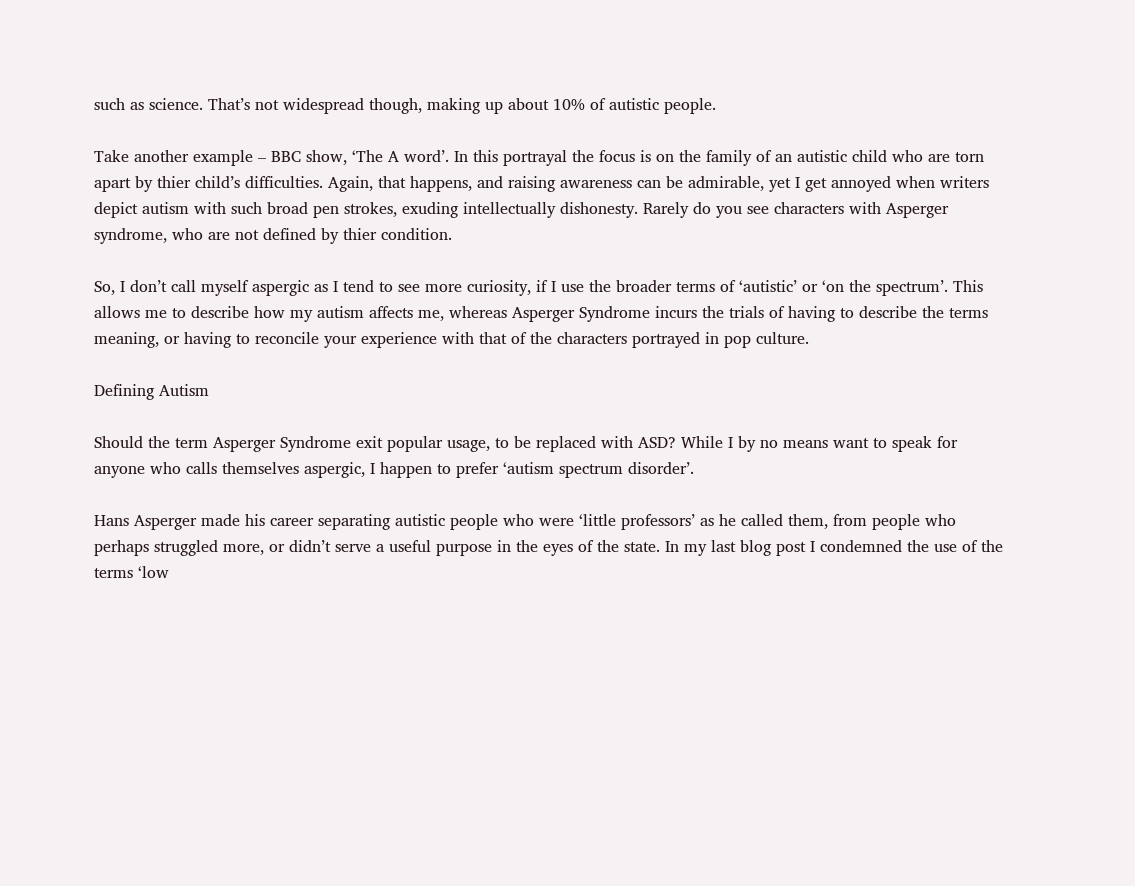such as science. That’s not widespread though, making up about 10% of autistic people.

Take another example – BBC show, ‘The A word’. In this portrayal the focus is on the family of an autistic child who are torn apart by thier child’s difficulties. Again, that happens, and raising awareness can be admirable, yet I get annoyed when writers depict autism with such broad pen strokes, exuding intellectually dishonesty. Rarely do you see characters with Asperger syndrome, who are not defined by thier condition.

So, I don’t call myself aspergic as I tend to see more curiosity, if I use the broader terms of ‘autistic’ or ‘on the spectrum’. This allows me to describe how my autism affects me, whereas Asperger Syndrome incurs the trials of having to describe the terms meaning, or having to reconcile your experience with that of the characters portrayed in pop culture.

Defining Autism

Should the term Asperger Syndrome exit popular usage, to be replaced with ASD? While I by no means want to speak for anyone who calls themselves aspergic, I happen to prefer ‘autism spectrum disorder’.

Hans Asperger made his career separating autistic people who were ‘little professors’ as he called them, from people who perhaps struggled more, or didn’t serve a useful purpose in the eyes of the state. In my last blog post I condemned the use of the terms ‘low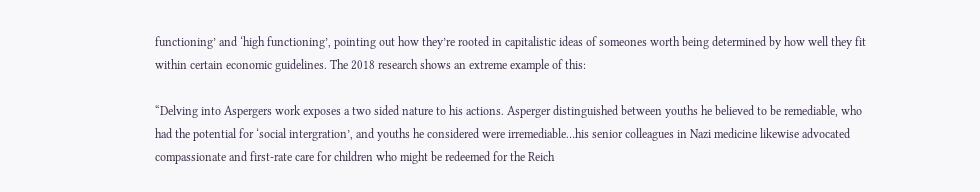functioning’ and ‘high functioning’, pointing out how they’re rooted in capitalistic ideas of someones worth being determined by how well they fit within certain economic guidelines. The 2018 research shows an extreme example of this:

“Delving into Aspergers work exposes a two sided nature to his actions. Asperger distinguished between youths he believed to be remediable, who had the potential for ‘social intergration’, and youths he considered were irremediable…his senior colleagues in Nazi medicine likewise advocated compassionate and first-rate care for children who might be redeemed for the Reich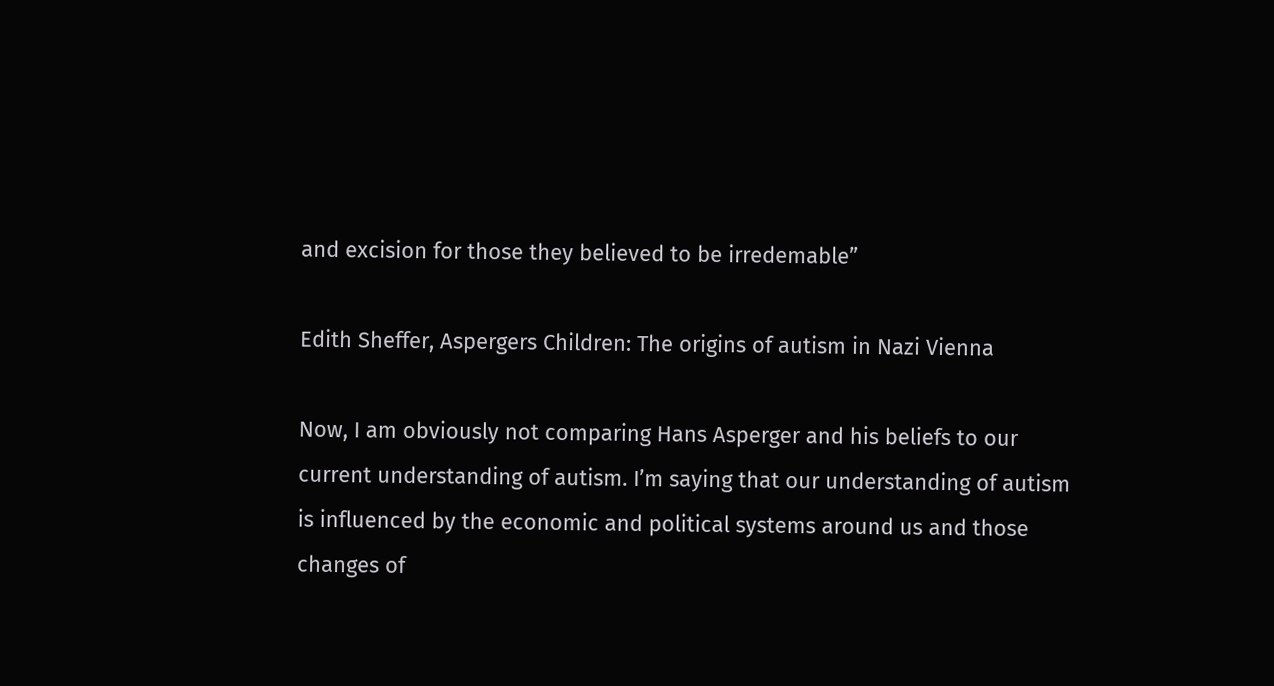and excision for those they believed to be irredemable”

Edith Sheffer, Aspergers Children: The origins of autism in Nazi Vienna

Now, I am obviously not comparing Hans Asperger and his beliefs to our current understanding of autism. I’m saying that our understanding of autism is influenced by the economic and political systems around us and those changes of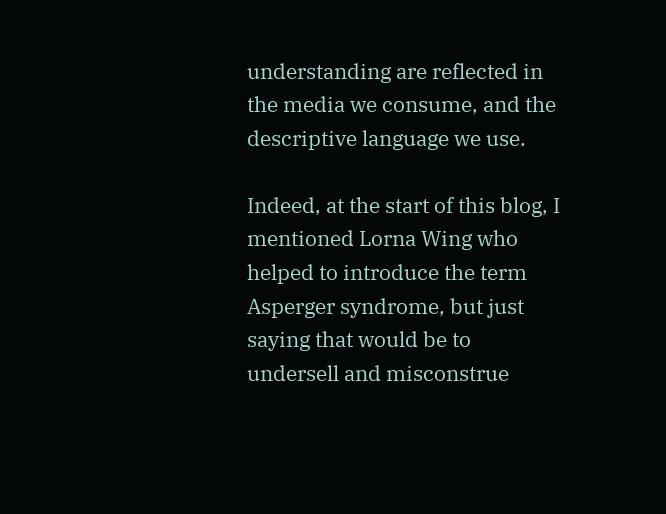understanding are reflected in the media we consume, and the descriptive language we use.

Indeed, at the start of this blog, I mentioned Lorna Wing who helped to introduce the term Asperger syndrome, but just saying that would be to undersell and misconstrue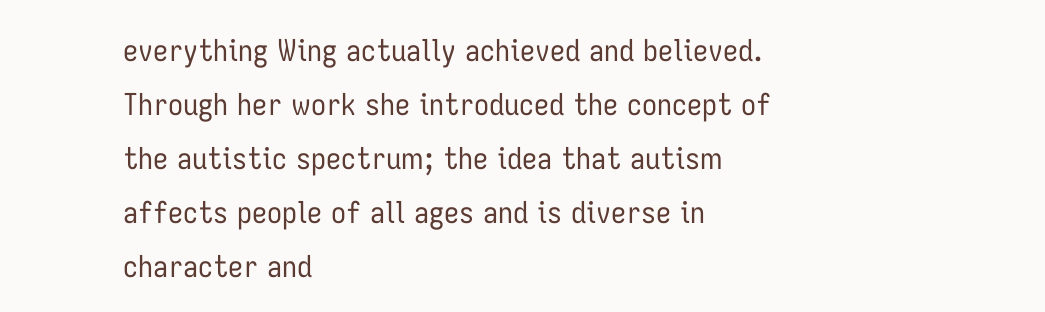everything Wing actually achieved and believed. Through her work she introduced the concept of the autistic spectrum; the idea that autism affects people of all ages and is diverse in character and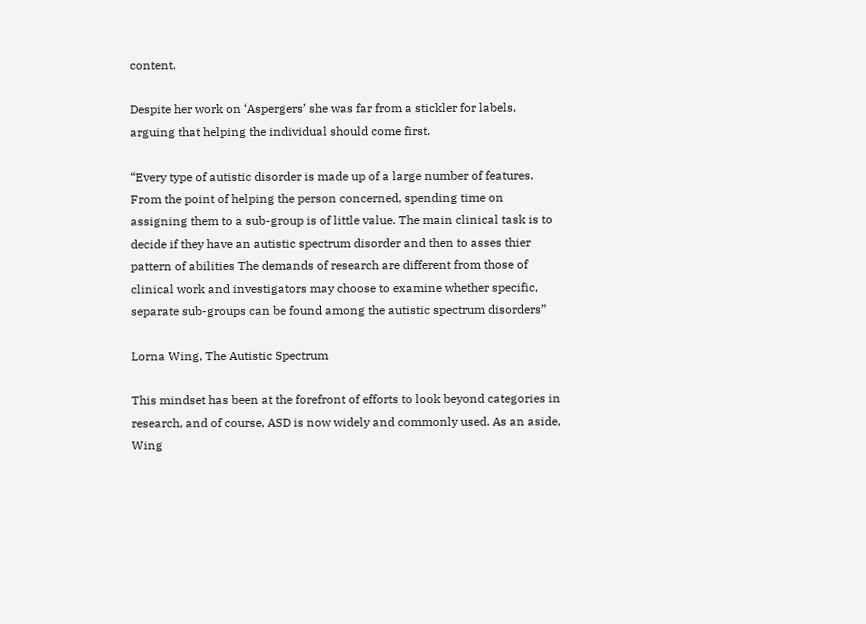content.

Despite her work on ‘Aspergers’ she was far from a stickler for labels, arguing that helping the individual should come first.

“Every type of autistic disorder is made up of a large number of features. From the point of helping the person concerned, spending time on assigning them to a sub-group is of little value. The main clinical task is to decide if they have an autistic spectrum disorder and then to asses thier pattern of abilities The demands of research are different from those of clinical work and investigators may choose to examine whether specific, separate sub-groups can be found among the autistic spectrum disorders”

Lorna Wing, The Autistic Spectrum

This mindset has been at the forefront of efforts to look beyond categories in research, and of course, ASD is now widely and commonly used. As an aside, Wing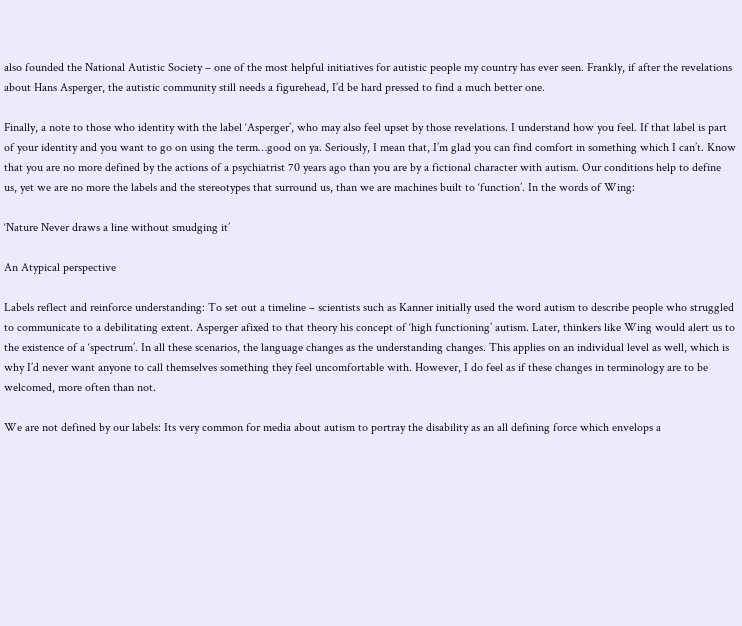also founded the National Autistic Society – one of the most helpful initiatives for autistic people my country has ever seen. Frankly, if after the revelations about Hans Asperger, the autistic community still needs a figurehead, I’d be hard pressed to find a much better one.

Finally, a note to those who identity with the label ‘Asperger’, who may also feel upset by those revelations. I understand how you feel. If that label is part of your identity and you want to go on using the term…good on ya. Seriously, I mean that, I’m glad you can find comfort in something which I can’t. Know that you are no more defined by the actions of a psychiatrist 70 years ago than you are by a fictional character with autism. Our conditions help to define us, yet we are no more the labels and the stereotypes that surround us, than we are machines built to ‘function’. In the words of Wing:

‘Nature Never draws a line without smudging it’

An Atypical perspective

Labels reflect and reinforce understanding: To set out a timeline – scientists such as Kanner initially used the word autism to describe people who struggled to communicate to a debilitating extent. Asperger afixed to that theory his concept of ‘high functioning’ autism. Later, thinkers like Wing would alert us to the existence of a ‘spectrum’. In all these scenarios, the language changes as the understanding changes. This applies on an individual level as well, which is why I’d never want anyone to call themselves something they feel uncomfortable with. However, I do feel as if these changes in terminology are to be welcomed, more often than not.

We are not defined by our labels: Its very common for media about autism to portray the disability as an all defining force which envelops a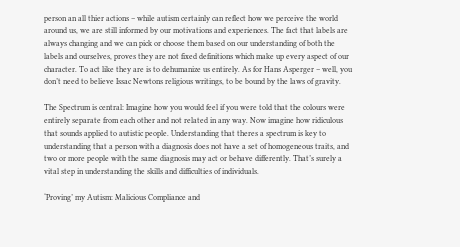person an all thier actions – while autism certainly can reflect how we perceive the world around us, we are still informed by our motivations and experiences. The fact that labels are always changing and we can pick or choose them based on our understanding of both the labels and ourselves, proves they are not fixed definitions which make up every aspect of our character. To act like they are is to dehumanize us entirely. As for Hans Asperger – well, you don’t need to believe Issac Newtons religious writings, to be bound by the laws of gravity.

The Spectrum is central: Imagine how you would feel if you were told that the colours were entirely separate from each other and not related in any way. Now imagine how ridiculous that sounds applied to autistic people. Understanding that theres a spectrum is key to understanding that a person with a diagnosis does not have a set of homogeneous traits, and two or more people with the same diagnosis may act or behave differently. That’s surely a vital step in understanding the skills and difficulties of individuals.

‘Proving’ my Autism: Malicious Compliance and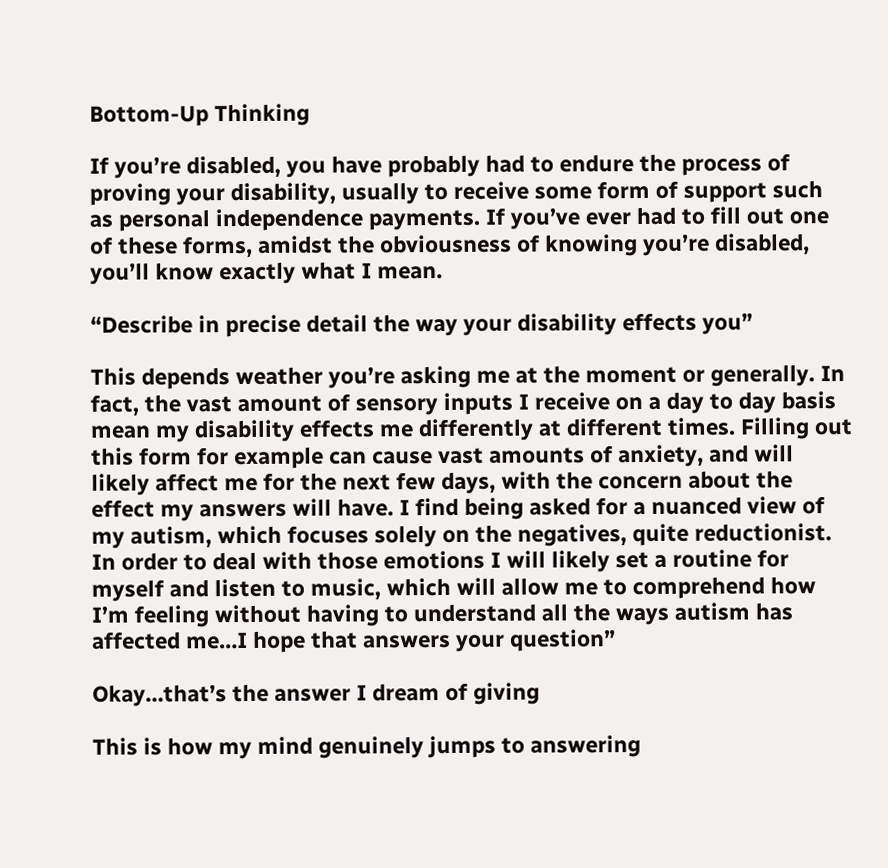Bottom-Up Thinking

If you’re disabled, you have probably had to endure the process of proving your disability, usually to receive some form of support such as personal independence payments. If you’ve ever had to fill out one of these forms, amidst the obviousness of knowing you’re disabled, you’ll know exactly what I mean.

“Describe in precise detail the way your disability effects you”

This depends weather you’re asking me at the moment or generally. In fact, the vast amount of sensory inputs I receive on a day to day basis mean my disability effects me differently at different times. Filling out this form for example can cause vast amounts of anxiety, and will likely affect me for the next few days, with the concern about the effect my answers will have. I find being asked for a nuanced view of my autism, which focuses solely on the negatives, quite reductionist. In order to deal with those emotions I will likely set a routine for myself and listen to music, which will allow me to comprehend how I’m feeling without having to understand all the ways autism has affected me…I hope that answers your question”

Okay…that’s the answer I dream of giving

This is how my mind genuinely jumps to answering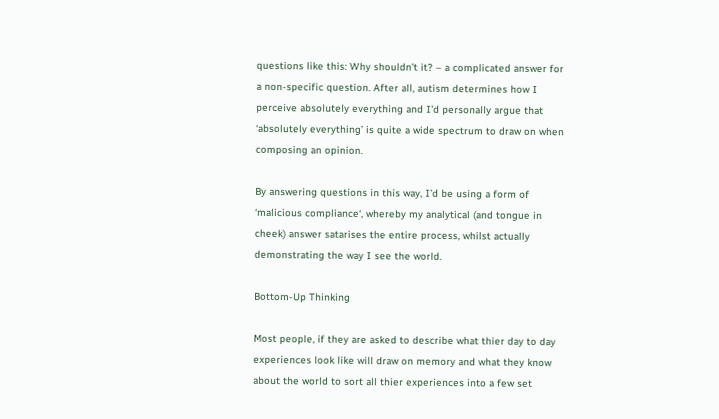questions like this: Why shouldn’t it? – a complicated answer for a non-specific question. After all, autism determines how I perceive absolutely everything and I’d personally argue that ‘absolutely everything’ is quite a wide spectrum to draw on when composing an opinion.

By answering questions in this way, I’d be using a form of ‘malicious compliance‘, whereby my analytical (and tongue in cheek) answer satarises the entire process, whilst actually demonstrating the way I see the world.

Bottom-Up Thinking

Most people, if they are asked to describe what thier day to day experiences look like will draw on memory and what they know about the world to sort all thier experiences into a few set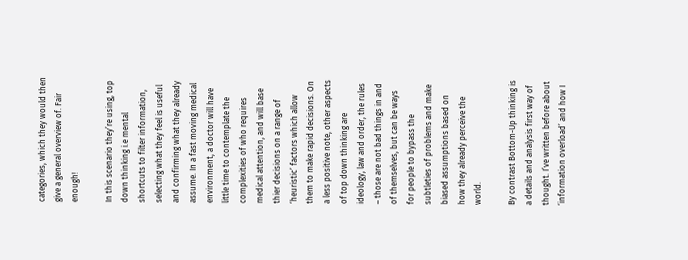categories, which they would then give a general overview of. Fair enough!

In this scenario they’re using, top down thinking i.e mental shortcuts to filter information, selecting what they feel is useful and confirming what they already assume. In a fast moving medical environment, a doctor will have little time to contemplate the complexities of who requires medical attention, and will base thier decisions on a range of ‘heuristic’ factors which allow them to make rapid decisions. On a less positive note, other aspects of top down thinking are ideology, law and order, the rules – those are not bad things in and of themselves, but can be ways for people to bypass the subtleties of problems and make biased assumptions based on how they already perceive the world.

By contrast Bottom-Up thinking is a details and analysis first way of thought. I’ve written before about ‘information overload’ and how I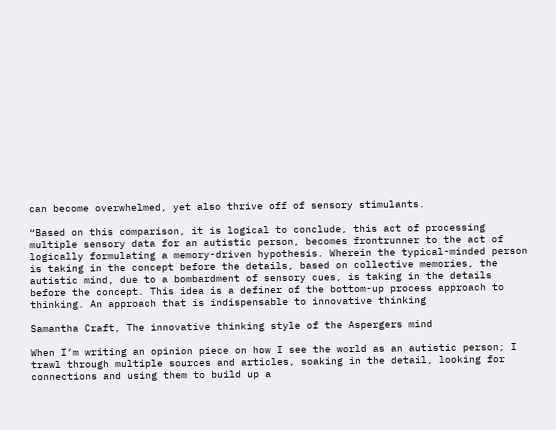can become overwhelmed, yet also thrive off of sensory stimulants.

“Based on this comparison, it is logical to conclude, this act of processing multiple sensory data for an autistic person, becomes frontrunner to the act of logically formulating a memory-driven hypothesis. Wherein the typical-minded person is taking in the concept before the details, based on collective memories, the autistic mind, due to a bombardment of sensory cues, is taking in the details before the concept. This idea is a definer of the bottom-up process approach to thinking. An approach that is indispensable to innovative thinking

Samantha Craft, The innovative thinking style of the Aspergers mind

When I’m writing an opinion piece on how I see the world as an autistic person; I trawl through multiple sources and articles, soaking in the detail, looking for connections and using them to build up a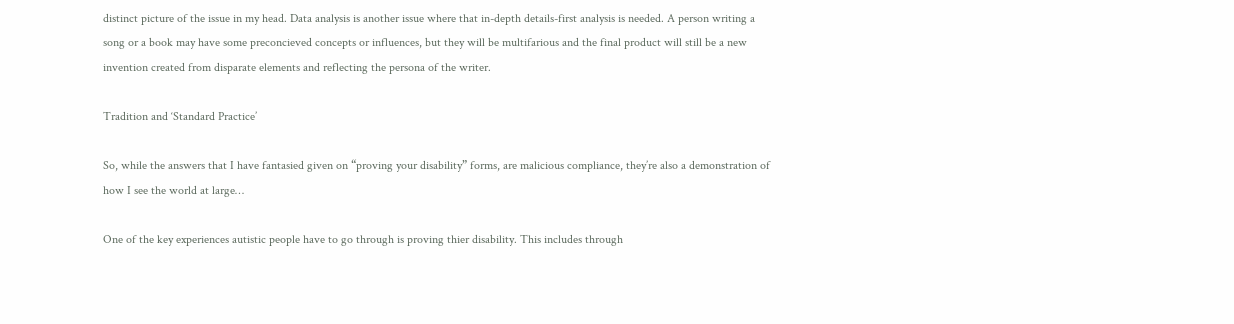distinct picture of the issue in my head. Data analysis is another issue where that in-depth details-first analysis is needed. A person writing a song or a book may have some preconcieved concepts or influences, but they will be multifarious and the final product will still be a new invention created from disparate elements and reflecting the persona of the writer.

Tradition and ‘Standard Practice’

So, while the answers that I have fantasied given on “proving your disability” forms, are malicious compliance, they’re also a demonstration of how I see the world at large…

One of the key experiences autistic people have to go through is proving thier disability. This includes through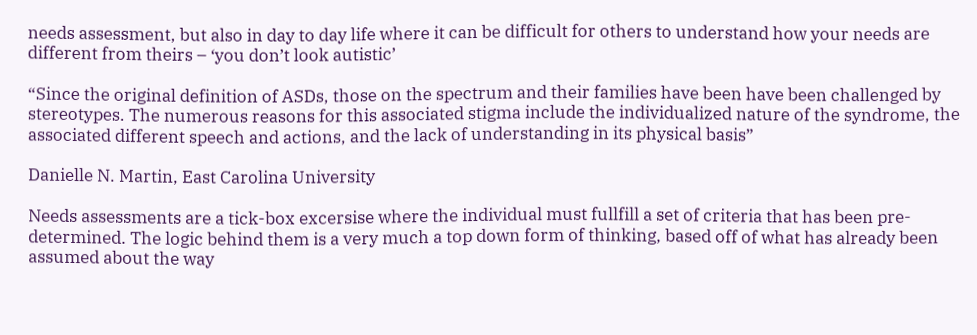needs assessment, but also in day to day life where it can be difficult for others to understand how your needs are different from theirs – ‘you don’t look autistic’

“Since the original definition of ASDs, those on the spectrum and their families have been have been challenged by stereotypes. The numerous reasons for this associated stigma include the individualized nature of the syndrome, the associated different speech and actions, and the lack of understanding in its physical basis”

Danielle N. Martin, East Carolina University

Needs assessments are a tick-box excersise where the individual must fullfill a set of criteria that has been pre-determined. The logic behind them is a very much a top down form of thinking, based off of what has already been assumed about the way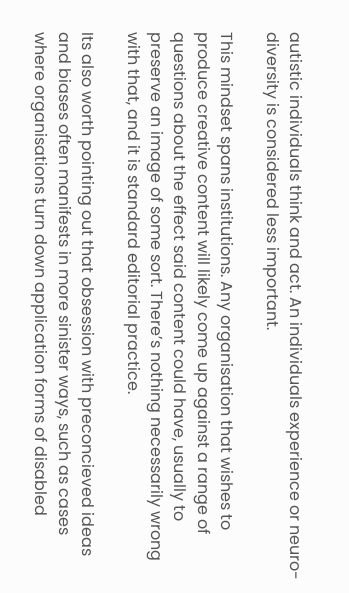autistic individuals think and act. An individuals experience or neuro-diversity is considered less important.

This mindset spans institutions. Any organisation that wishes to produce creative content will likely come up against a range of questions about the effect said content could have, usually to preserve an image of some sort. There’s nothing necessarily wrong with that, and it is standard editorial practice.

Its also worth pointing out that obsession with preconcieved ideas and biases often manifests in more sinister ways, such as cases where organisations turn down application forms of disabled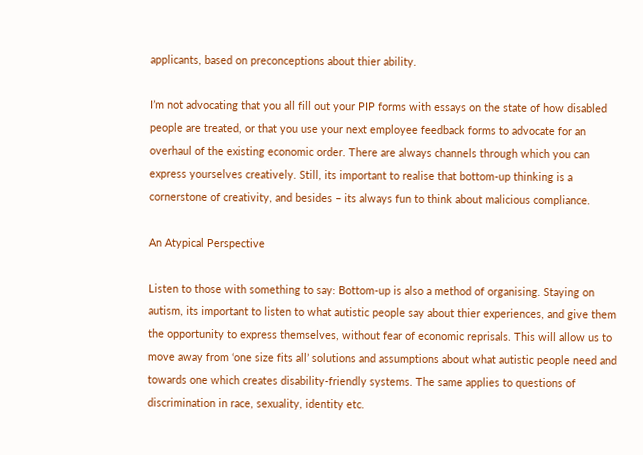applicants, based on preconceptions about thier ability.

I’m not advocating that you all fill out your PIP forms with essays on the state of how disabled people are treated, or that you use your next employee feedback forms to advocate for an overhaul of the existing economic order. There are always channels through which you can express yourselves creatively. Still, its important to realise that bottom-up thinking is a cornerstone of creativity, and besides – its always fun to think about malicious compliance.

An Atypical Perspective

Listen to those with something to say: Bottom-up is also a method of organising. Staying on autism, its important to listen to what autistic people say about thier experiences, and give them the opportunity to express themselves, without fear of economic reprisals. This will allow us to move away from ‘one size fits all’ solutions and assumptions about what autistic people need and towards one which creates disability-friendly systems. The same applies to questions of discrimination in race, sexuality, identity etc.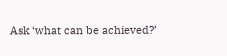Ask ‘what can be achieved?’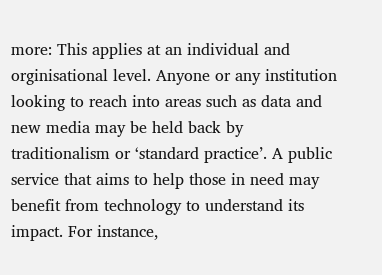more: This applies at an individual and orginisational level. Anyone or any institution looking to reach into areas such as data and new media may be held back by traditionalism or ‘standard practice’. A public service that aims to help those in need may benefit from technology to understand its impact. For instance,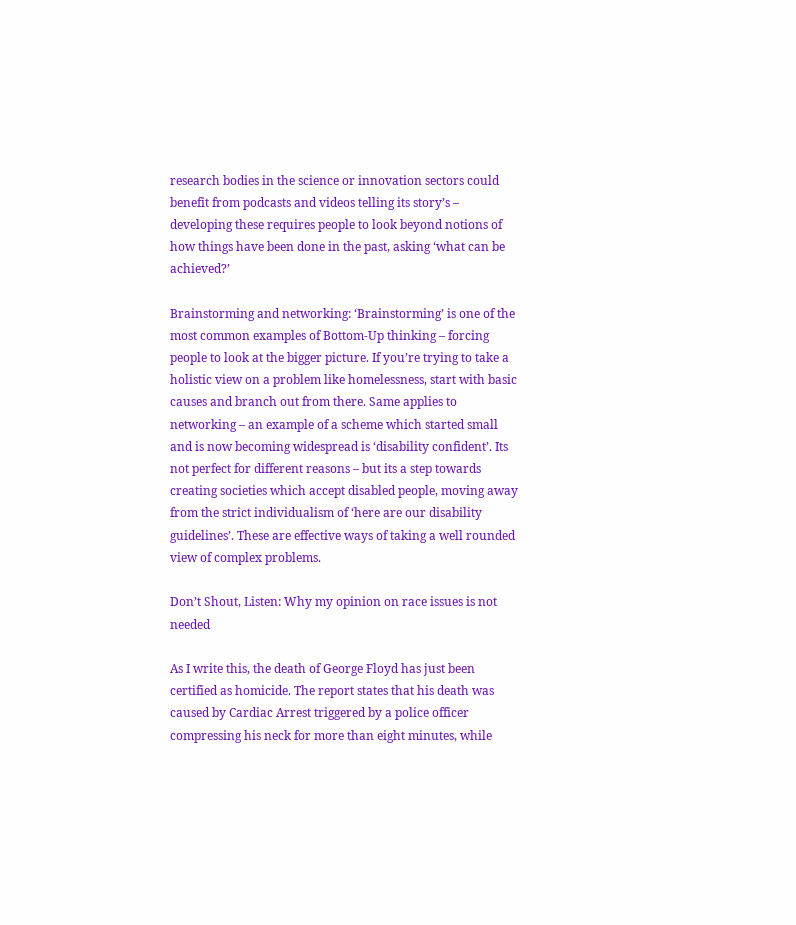research bodies in the science or innovation sectors could benefit from podcasts and videos telling its story’s – developing these requires people to look beyond notions of how things have been done in the past, asking ‘what can be achieved?’

Brainstorming and networking: ‘Brainstorming’ is one of the most common examples of Bottom-Up thinking – forcing people to look at the bigger picture. If you’re trying to take a holistic view on a problem like homelessness, start with basic causes and branch out from there. Same applies to networking – an example of a scheme which started small and is now becoming widespread is ‘disability confident’. Its not perfect for different reasons – but its a step towards creating societies which accept disabled people, moving away from the strict individualism of ‘here are our disability guidelines’. These are effective ways of taking a well rounded view of complex problems.

Don’t Shout, Listen: Why my opinion on race issues is not needed

As I write this, the death of George Floyd has just been certified as homicide. The report states that his death was caused by Cardiac Arrest triggered by a police officer compressing his neck for more than eight minutes, while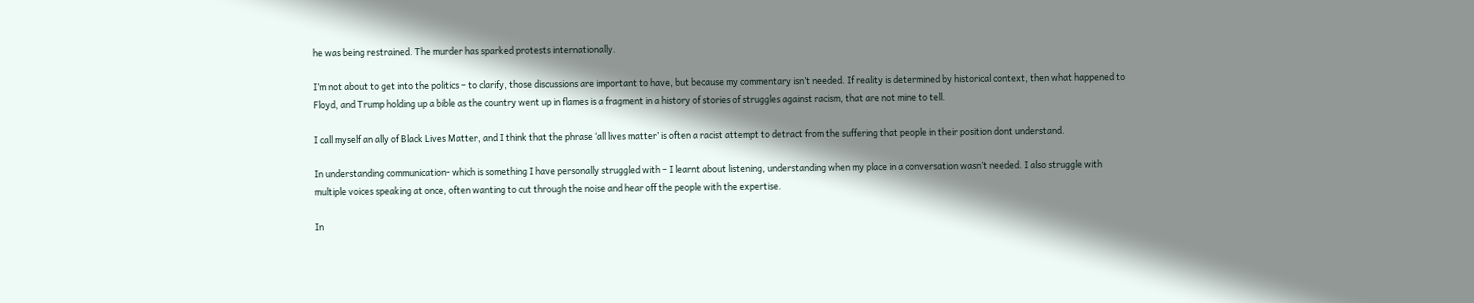he was being restrained. The murder has sparked protests internationally.

I’m not about to get into the politics – to clarify, those discussions are important to have, but because my commentary isn’t needed. If reality is determined by historical context, then what happened to Floyd, and Trump holding up a bible as the country went up in flames is a fragment in a history of stories of struggles against racism, that are not mine to tell.

I call myself an ally of Black Lives Matter, and I think that the phrase ‘all lives matter’ is often a racist attempt to detract from the suffering that people in their position dont understand.

In understanding communication- which is something I have personally struggled with – I learnt about listening, understanding when my place in a conversation wasn’t needed. I also struggle with multiple voices speaking at once, often wanting to cut through the noise and hear off the people with the expertise.

In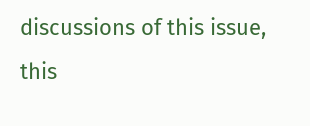discussions of this issue, this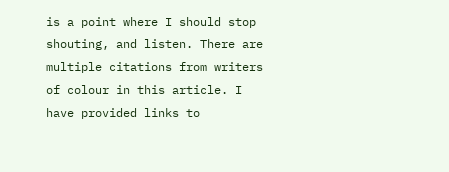is a point where I should stop shouting, and listen. There are multiple citations from writers of colour in this article. I have provided links to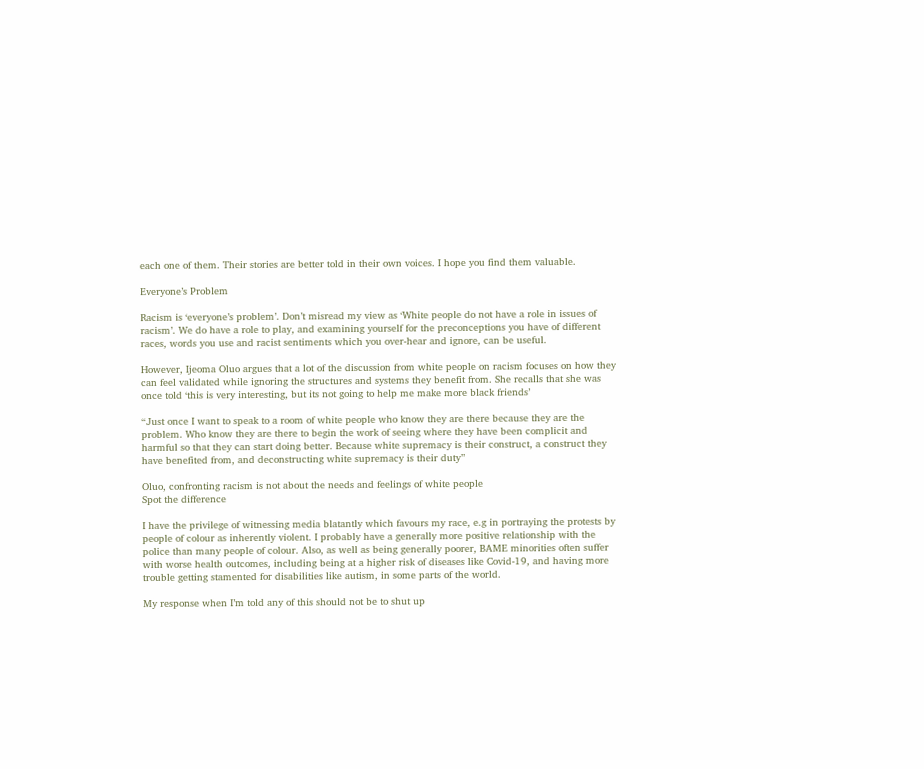each one of them. Their stories are better told in their own voices. I hope you find them valuable.

Everyone’s Problem

Racism is ‘everyone’s problem’. Don’t misread my view as ‘White people do not have a role in issues of racism’. We do have a role to play, and examining yourself for the preconceptions you have of different races, words you use and racist sentiments which you over-hear and ignore, can be useful.

However, Ijeoma Oluo argues that a lot of the discussion from white people on racism focuses on how they can feel validated while ignoring the structures and systems they benefit from. She recalls that she was once told ‘this is very interesting, but its not going to help me make more black friends’

“Just once I want to speak to a room of white people who know they are there because they are the problem. Who know they are there to begin the work of seeing where they have been complicit and harmful so that they can start doing better. Because white supremacy is their construct, a construct they have benefited from, and deconstructing white supremacy is their duty”

Oluo, confronting racism is not about the needs and feelings of white people
Spot the difference

I have the privilege of witnessing media blatantly which favours my race, e.g in portraying the protests by people of colour as inherently violent. I probably have a generally more positive relationship with the police than many people of colour. Also, as well as being generally poorer, BAME minorities often suffer with worse health outcomes, including being at a higher risk of diseases like Covid-19, and having more trouble getting stamented for disabilities like autism, in some parts of the world.

My response when I’m told any of this should not be to shut up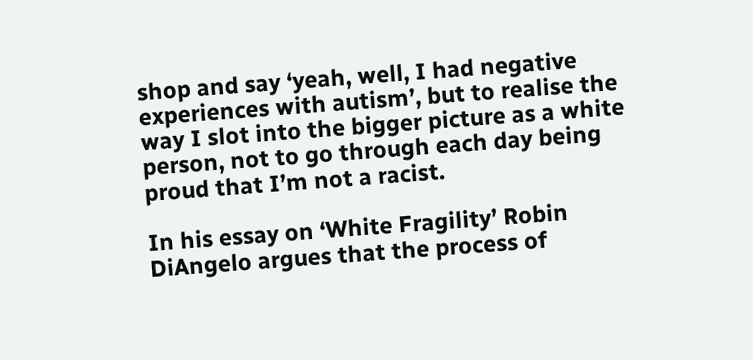shop and say ‘yeah, well, I had negative experiences with autism’, but to realise the way I slot into the bigger picture as a white person, not to go through each day being proud that I’m not a racist.

In his essay on ‘White Fragility’ Robin DiAngelo argues that the process of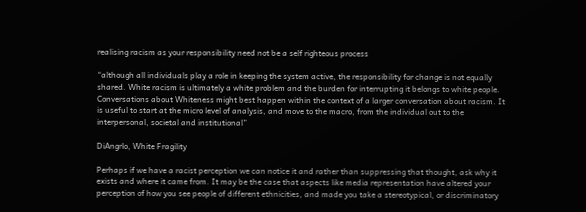realising racism as your responsibility need not be a self righteous process

“although all individuals play a role in keeping the system active, the responsibility for change is not equally shared. White racism is ultimately a white problem and the burden for interrupting it belongs to white people. Conversations about Whiteness might best happen within the context of a larger conversation about racism. It is useful to start at the micro level of analysis, and move to the macro, from the individual out to the interpersonal, societal and institutional”

DiAngrlo, White Fragility

Perhaps if we have a racist perception we can notice it and rather than suppressing that thought, ask why it exists and where it came from. It may be the case that aspects like media representation have altered your perception of how you see people of different ethnicities, and made you take a stereotypical, or discriminatory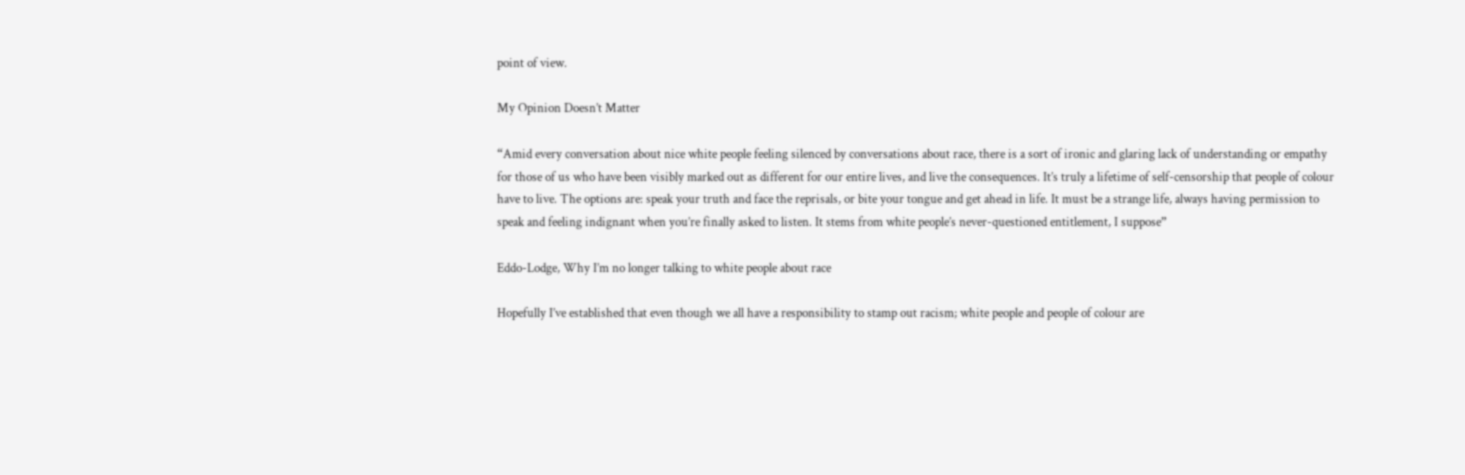point of view.

My Opinion Doesn’t Matter

“Amid every conversation about nice white people feeling silenced by conversations about race, there is a sort of ironic and glaring lack of understanding or empathy for those of us who have been visibly marked out as different for our entire lives, and live the consequences. It’s truly a lifetime of self-censorship that people of colour have to live. The options are: speak your truth and face the reprisals, or bite your tongue and get ahead in life. It must be a strange life, always having permission to speak and feeling indignant when you’re finally asked to listen. It stems from white people’s never-questioned entitlement, I suppose”

Eddo-Lodge, Why I’m no longer talking to white people about race

Hopefully I’ve established that even though we all have a responsibility to stamp out racism; white people and people of colour are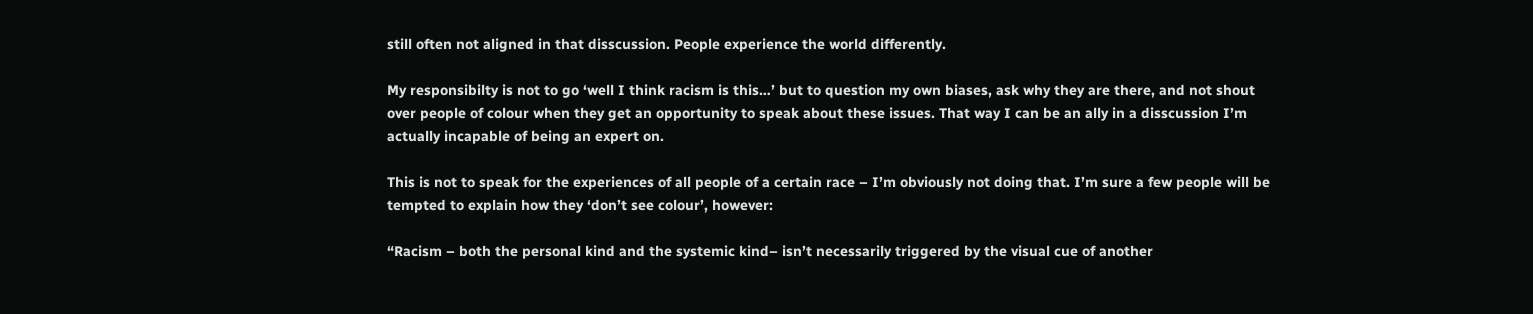still often not aligned in that disscussion. People experience the world differently.

My responsibilty is not to go ‘well I think racism is this…’ but to question my own biases, ask why they are there, and not shout over people of colour when they get an opportunity to speak about these issues. That way I can be an ally in a disscussion I’m actually incapable of being an expert on.

This is not to speak for the experiences of all people of a certain race – I’m obviously not doing that. I’m sure a few people will be tempted to explain how they ‘don’t see colour’, however:

“Racism – both the personal kind and the systemic kind– isn’t necessarily triggered by the visual cue of another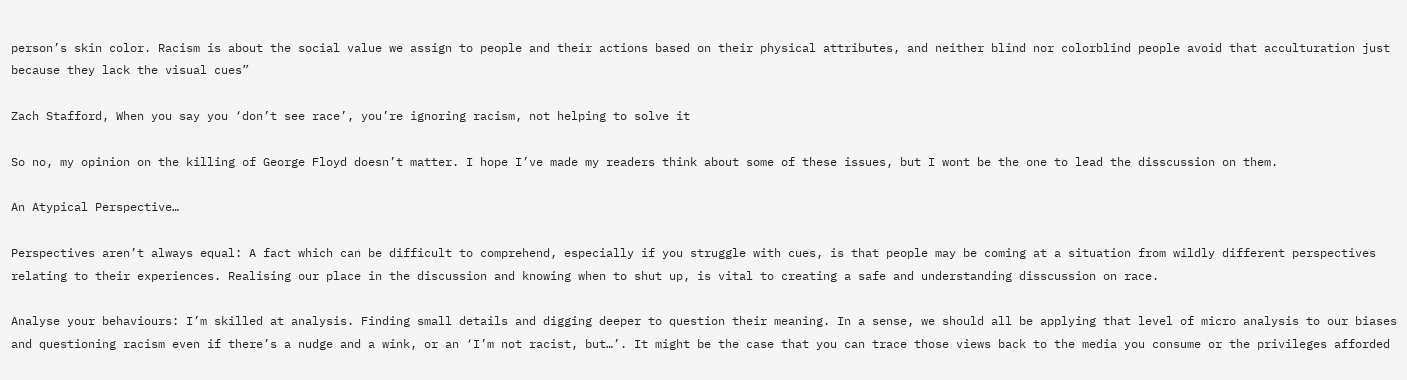person’s skin color. Racism is about the social value we assign to people and their actions based on their physical attributes, and neither blind nor colorblind people avoid that acculturation just because they lack the visual cues”

Zach Stafford, When you say you ‘don’t see race’, you’re ignoring racism, not helping to solve it

So no, my opinion on the killing of George Floyd doesn’t matter. I hope I’ve made my readers think about some of these issues, but I wont be the one to lead the disscussion on them.

An Atypical Perspective…

Perspectives aren’t always equal: A fact which can be difficult to comprehend, especially if you struggle with cues, is that people may be coming at a situation from wildly different perspectives relating to their experiences. Realising our place in the discussion and knowing when to shut up, is vital to creating a safe and understanding disscussion on race.

Analyse your behaviours: I’m skilled at analysis. Finding small details and digging deeper to question their meaning. In a sense, we should all be applying that level of micro analysis to our biases and questioning racism even if there’s a nudge and a wink, or an ‘I’m not racist, but…’. It might be the case that you can trace those views back to the media you consume or the privileges afforded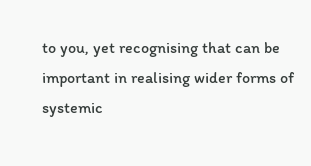to you, yet recognising that can be important in realising wider forms of systemic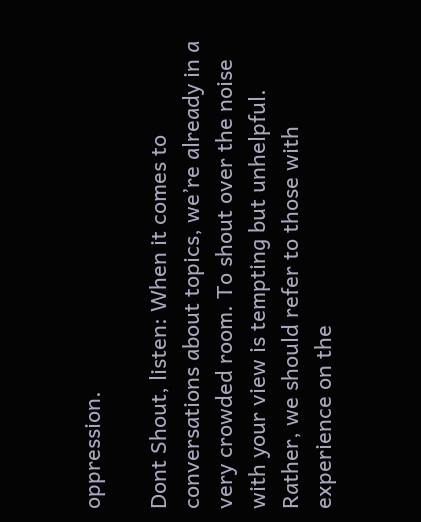oppression.

Dont Shout, listen: When it comes to conversations about topics, we’re already in a very crowded room. To shout over the noise with your view is tempting but unhelpful. Rather, we should refer to those with experience on the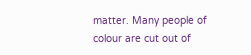matter. Many people of colour are cut out of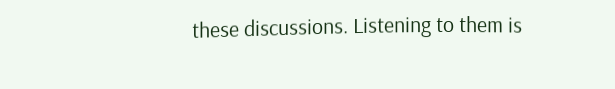these discussions. Listening to them is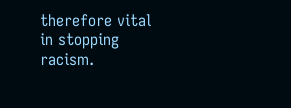therefore vital in stopping racism.